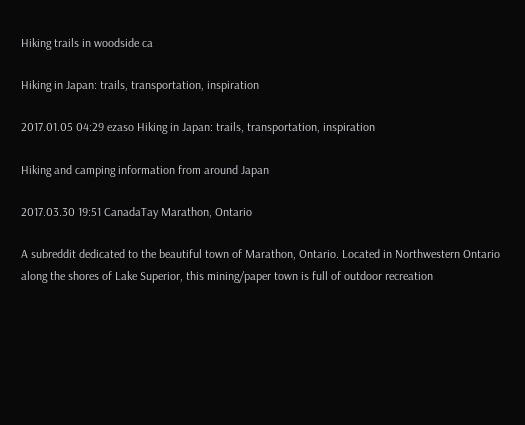Hiking trails in woodside ca

Hiking in Japan: trails, transportation, inspiration

2017.01.05 04:29 ezaso Hiking in Japan: trails, transportation, inspiration

Hiking and camping information from around Japan

2017.03.30 19:51 CanadaTay Marathon, Ontario

A subreddit dedicated to the beautiful town of Marathon, Ontario. Located in Northwestern Ontario along the shores of Lake Superior, this mining/paper town is full of outdoor recreation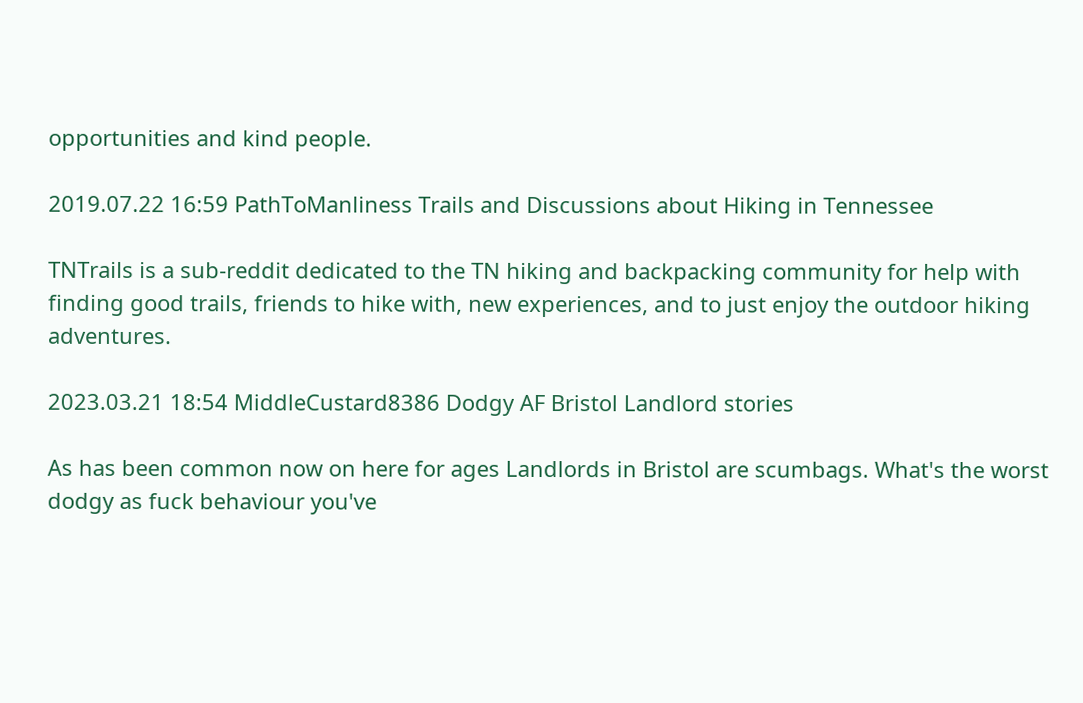opportunities and kind people.

2019.07.22 16:59 PathToManliness Trails and Discussions about Hiking in Tennessee

TNTrails is a sub-reddit dedicated to the TN hiking and backpacking community for help with finding good trails, friends to hike with, new experiences, and to just enjoy the outdoor hiking adventures.

2023.03.21 18:54 MiddleCustard8386 Dodgy AF Bristol Landlord stories

As has been common now on here for ages Landlords in Bristol are scumbags. What's the worst dodgy as fuck behaviour you've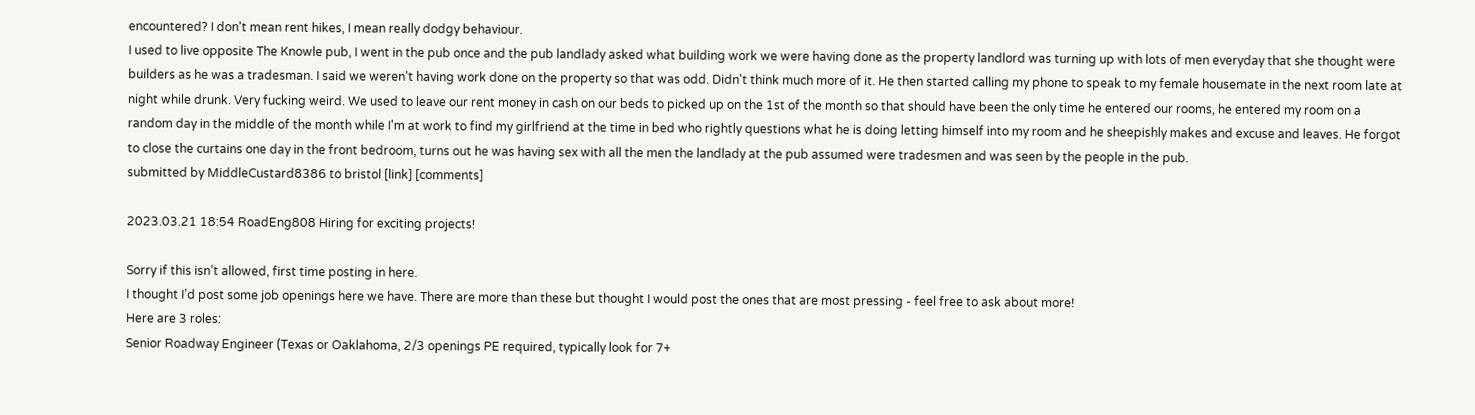encountered? I don't mean rent hikes, I mean really dodgy behaviour.
I used to live opposite The Knowle pub, I went in the pub once and the pub landlady asked what building work we were having done as the property landlord was turning up with lots of men everyday that she thought were builders as he was a tradesman. I said we weren't having work done on the property so that was odd. Didn't think much more of it. He then started calling my phone to speak to my female housemate in the next room late at night while drunk. Very fucking weird. We used to leave our rent money in cash on our beds to picked up on the 1st of the month so that should have been the only time he entered our rooms, he entered my room on a random day in the middle of the month while I'm at work to find my girlfriend at the time in bed who rightly questions what he is doing letting himself into my room and he sheepishly makes and excuse and leaves. He forgot to close the curtains one day in the front bedroom, turns out he was having sex with all the men the landlady at the pub assumed were tradesmen and was seen by the people in the pub.
submitted by MiddleCustard8386 to bristol [link] [comments]

2023.03.21 18:54 RoadEng808 Hiring for exciting projects!

Sorry if this isn’t allowed, first time posting in here.
I thought I’d post some job openings here we have. There are more than these but thought I would post the ones that are most pressing - feel free to ask about more!
Here are 3 roles:
Senior Roadway Engineer (Texas or Oaklahoma, 2/3 openings PE required, typically look for 7+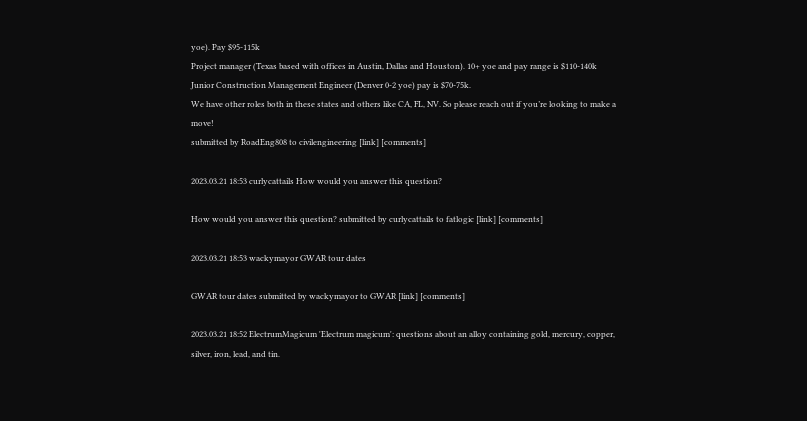yoe). Pay $95-115k
Project manager (Texas based with offices in Austin, Dallas and Houston). 10+ yoe and pay range is $110-140k
Junior Construction Management Engineer (Denver 0-2 yoe) pay is $70-75k.
We have other roles both in these states and others like CA, FL, NV. So please reach out if you’re looking to make a move!
submitted by RoadEng808 to civilengineering [link] [comments]

2023.03.21 18:53 curlycattails How would you answer this question?

How would you answer this question? submitted by curlycattails to fatlogic [link] [comments]

2023.03.21 18:53 wackymayor GWAR tour dates

GWAR tour dates submitted by wackymayor to GWAR [link] [comments]

2023.03.21 18:52 ElectrumMagicum 'Electrum magicum': questions about an alloy containing gold, mercury, copper, silver, iron, lead, and tin.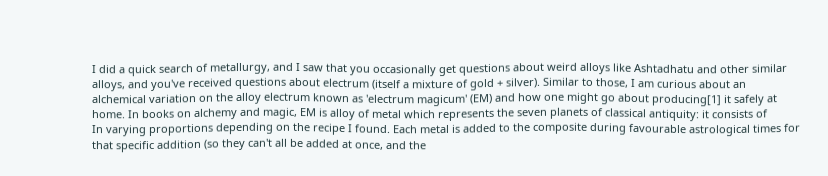I did a quick search of metallurgy, and I saw that you occasionally get questions about weird alloys like Ashtadhatu and other similar alloys, and you've received questions about electrum (itself a mixture of gold + silver). Similar to those, I am curious about an alchemical variation on the alloy electrum known as 'electrum magicum' (EM) and how one might go about producing[1] it safely at home. In books on alchemy and magic, EM is alloy of metal which represents the seven planets of classical antiquity: it consists of
In varying proportions depending on the recipe I found. Each metal is added to the composite during favourable astrological times for that specific addition (so they can't all be added at once, and the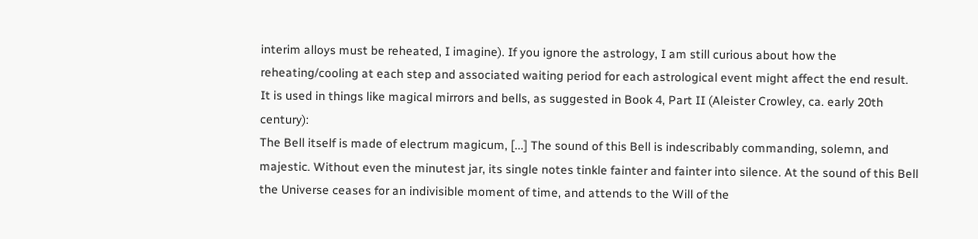interim alloys must be reheated, I imagine). If you ignore the astrology, I am still curious about how the reheating/cooling at each step and associated waiting period for each astrological event might affect the end result.
It is used in things like magical mirrors and bells, as suggested in Book 4, Part II (Aleister Crowley, ca. early 20th century):
The Bell itself is made of electrum magicum, [...] The sound of this Bell is indescribably commanding, solemn, and majestic. Without even the minutest jar, its single notes tinkle fainter and fainter into silence. At the sound of this Bell the Universe ceases for an indivisible moment of time, and attends to the Will of the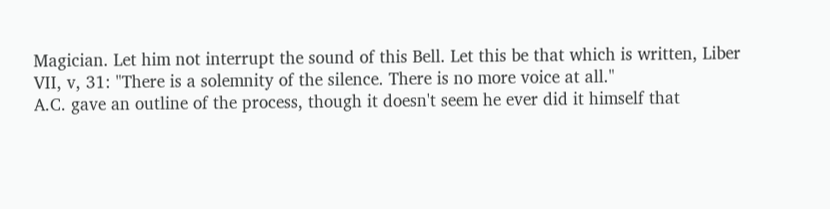Magician. Let him not interrupt the sound of this Bell. Let this be that which is written, Liber VII, v, 31: "There is a solemnity of the silence. There is no more voice at all."
A.C. gave an outline of the process, though it doesn't seem he ever did it himself that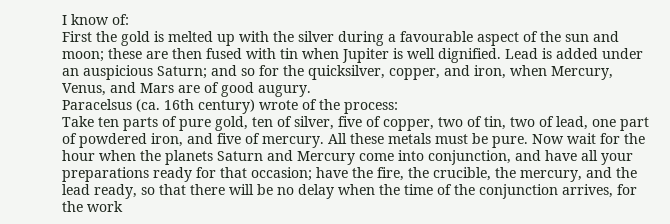I know of:
First the gold is melted up with the silver during a favourable aspect of the sun and moon; these are then fused with tin when Jupiter is well dignified. Lead is added under an auspicious Saturn; and so for the quicksilver, copper, and iron, when Mercury, Venus, and Mars are of good augury.
Paracelsus (ca. 16th century) wrote of the process:
Take ten parts of pure gold, ten of silver, five of copper, two of tin, two of lead, one part of powdered iron, and five of mercury. All these metals must be pure. Now wait for the hour when the planets Saturn and Mercury come into conjunction, and have all your preparations ready for that occasion; have the fire, the crucible, the mercury, and the lead ready, so that there will be no delay when the time of the conjunction arrives, for the work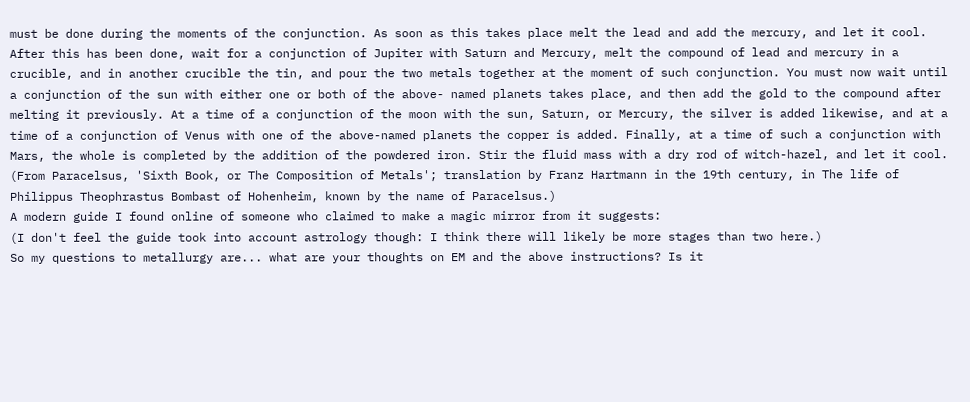must be done during the moments of the conjunction. As soon as this takes place melt the lead and add the mercury, and let it cool. After this has been done, wait for a conjunction of Jupiter with Saturn and Mercury, melt the compound of lead and mercury in a crucible, and in another crucible the tin, and pour the two metals together at the moment of such conjunction. You must now wait until a conjunction of the sun with either one or both of the above- named planets takes place, and then add the gold to the compound after melting it previously. At a time of a conjunction of the moon with the sun, Saturn, or Mercury, the silver is added likewise, and at a time of a conjunction of Venus with one of the above-named planets the copper is added. Finally, at a time of such a conjunction with Mars, the whole is completed by the addition of the powdered iron. Stir the fluid mass with a dry rod of witch-hazel, and let it cool.
(From Paracelsus, 'Sixth Book, or The Composition of Metals'; translation by Franz Hartmann in the 19th century, in The life of Philippus Theophrastus Bombast of Hohenheim, known by the name of Paracelsus.)
A modern guide I found online of someone who claimed to make a magic mirror from it suggests:
(I don't feel the guide took into account astrology though: I think there will likely be more stages than two here.)
So my questions to metallurgy are... what are your thoughts on EM and the above instructions? Is it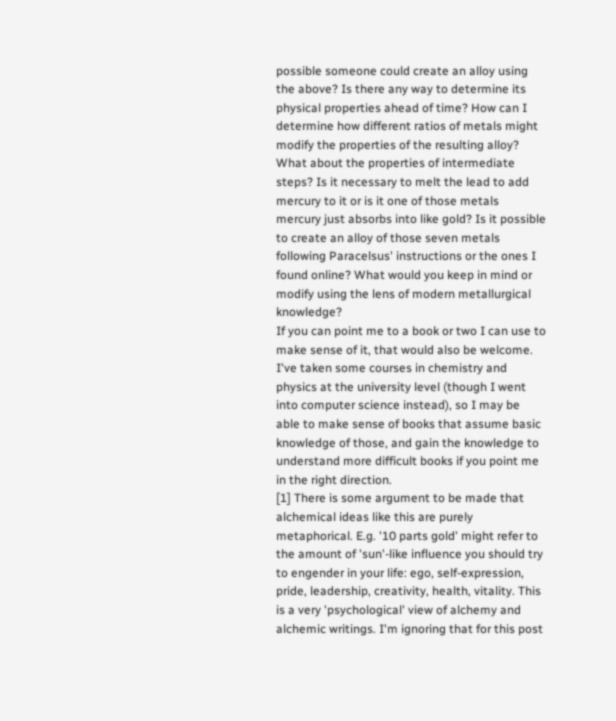possible someone could create an alloy using the above? Is there any way to determine its physical properties ahead of time? How can I determine how different ratios of metals might modify the properties of the resulting alloy? What about the properties of intermediate steps? Is it necessary to melt the lead to add mercury to it or is it one of those metals mercury just absorbs into like gold? Is it possible to create an alloy of those seven metals following Paracelsus' instructions or the ones I found online? What would you keep in mind or modify using the lens of modern metallurgical knowledge?
If you can point me to a book or two I can use to make sense of it, that would also be welcome. I've taken some courses in chemistry and physics at the university level (though I went into computer science instead), so I may be able to make sense of books that assume basic knowledge of those, and gain the knowledge to understand more difficult books if you point me in the right direction.
[1] There is some argument to be made that alchemical ideas like this are purely metaphorical. E.g. '10 parts gold' might refer to the amount of 'sun'-like influence you should try to engender in your life: ego, self-expression, pride, leadership, creativity, health, vitality. This is a very 'psychological' view of alchemy and alchemic writings. I'm ignoring that for this post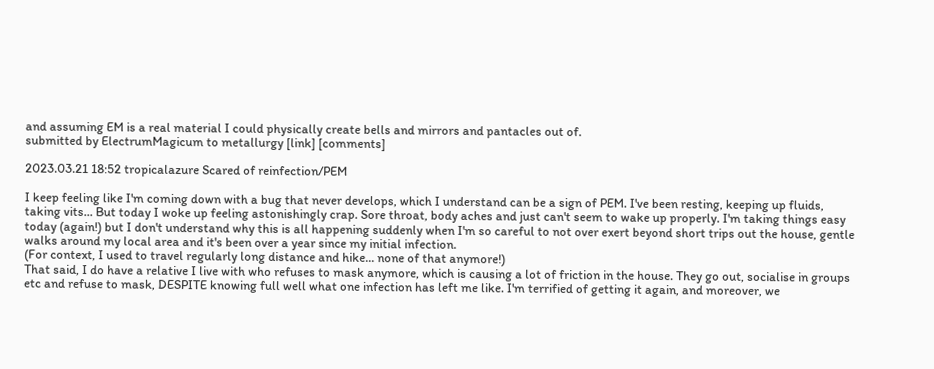and assuming EM is a real material I could physically create bells and mirrors and pantacles out of.
submitted by ElectrumMagicum to metallurgy [link] [comments]

2023.03.21 18:52 tropicalazure Scared of reinfection/PEM

I keep feeling like I'm coming down with a bug that never develops, which I understand can be a sign of PEM. I've been resting, keeping up fluids, taking vits... But today I woke up feeling astonishingly crap. Sore throat, body aches and just can't seem to wake up properly. I'm taking things easy today (again!) but I don't understand why this is all happening suddenly when I'm so careful to not over exert beyond short trips out the house, gentle walks around my local area and it's been over a year since my initial infection.
(For context, I used to travel regularly long distance and hike... none of that anymore!)
That said, I do have a relative I live with who refuses to mask anymore, which is causing a lot of friction in the house. They go out, socialise in groups etc and refuse to mask, DESPITE knowing full well what one infection has left me like. I'm terrified of getting it again, and moreover, we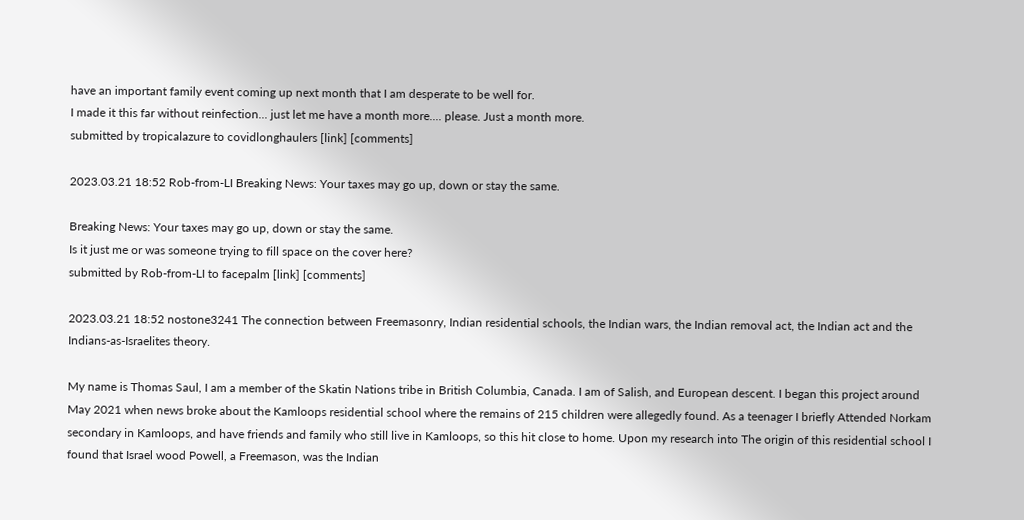have an important family event coming up next month that I am desperate to be well for.
I made it this far without reinfection... just let me have a month more.... please. Just a month more.
submitted by tropicalazure to covidlonghaulers [link] [comments]

2023.03.21 18:52 Rob-from-LI Breaking News: Your taxes may go up, down or stay the same.

Breaking News: Your taxes may go up, down or stay the same.
Is it just me or was someone trying to fill space on the cover here?
submitted by Rob-from-LI to facepalm [link] [comments]

2023.03.21 18:52 nostone3241 The connection between Freemasonry, Indian residential schools, the Indian wars, the Indian removal act, the Indian act and the Indians-as-Israelites theory.

My name is Thomas Saul, I am a member of the Skatin Nations tribe in British Columbia, Canada. I am of Salish, and European descent. I began this project around May 2021 when news broke about the Kamloops residential school where the remains of 215 children were allegedly found. As a teenager I briefly Attended Norkam secondary in Kamloops, and have friends and family who still live in Kamloops, so this hit close to home. Upon my research into The origin of this residential school I found that Israel wood Powell, a Freemason, was the Indian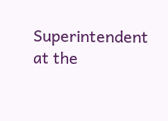Superintendent at the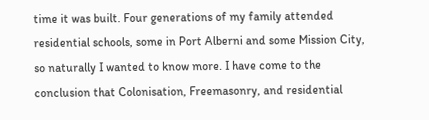time it was built. Four generations of my family attended residential schools, some in Port Alberni and some Mission City, so naturally I wanted to know more. I have come to the conclusion that Colonisation, Freemasonry, and residential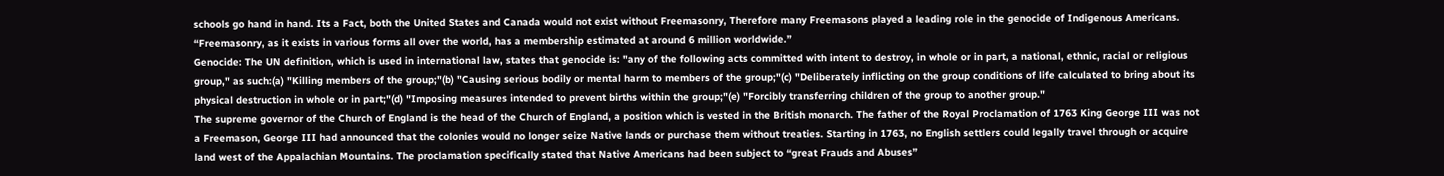schools go hand in hand. Its a Fact, both the United States and Canada would not exist without Freemasonry, Therefore many Freemasons played a leading role in the genocide of Indigenous Americans. “Freemasonry, as it exists in various forms all over the world, has a membership estimated at around 6 million worldwide.”
Genocide: The UN definition, which is used in international law, states that genocide is: "any of the following acts committed with intent to destroy, in whole or in part, a national, ethnic, racial or religious group," as such:(a) "Killing members of the group;"(b) "Causing serious bodily or mental harm to members of the group;"(c) "Deliberately inflicting on the group conditions of life calculated to bring about its physical destruction in whole or in part;"(d) "Imposing measures intended to prevent births within the group;"(e) "Forcibly transferring children of the group to another group."
The supreme governor of the Church of England is the head of the Church of England, a position which is vested in the British monarch. The father of the Royal Proclamation of 1763 King George III was not a Freemason, George III had announced that the colonies would no longer seize Native lands or purchase them without treaties. Starting in 1763, no English settlers could legally travel through or acquire land west of the Appalachian Mountains. The proclamation specifically stated that Native Americans had been subject to “great Frauds and Abuses”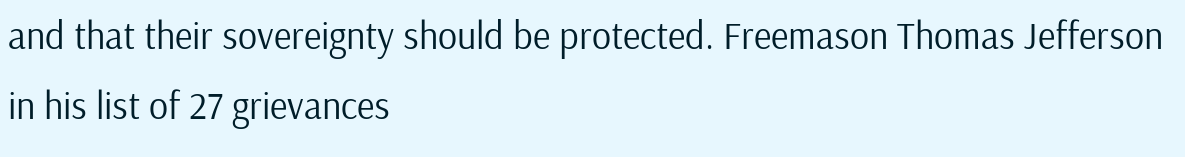and that their sovereignty should be protected. Freemason Thomas Jefferson in his list of 27 grievances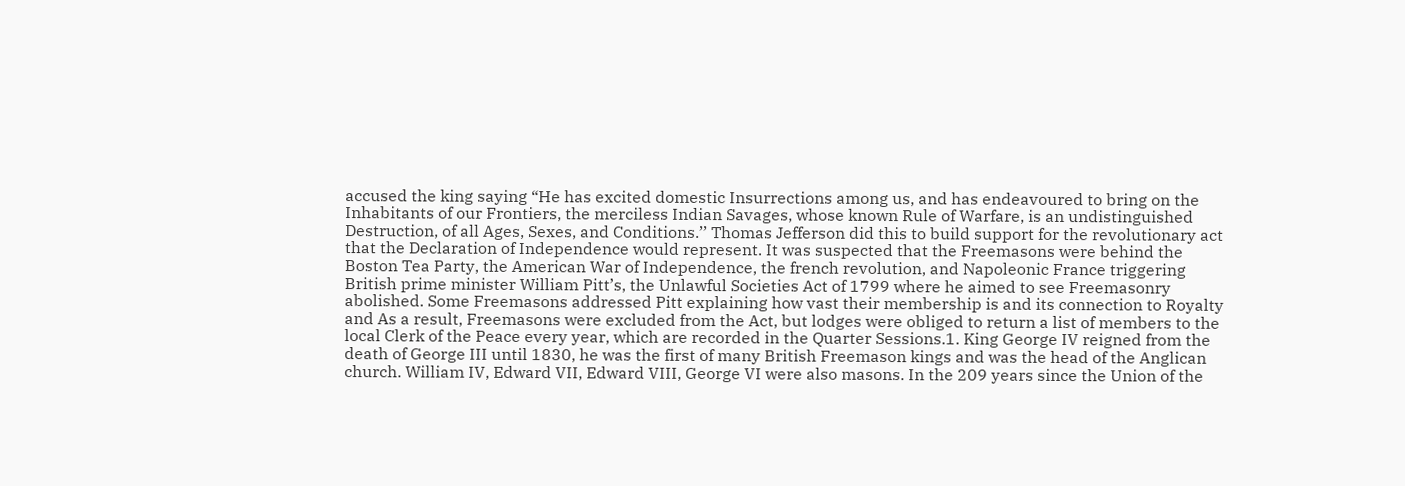accused the king saying “He has excited domestic Insurrections among us, and has endeavoured to bring on the Inhabitants of our Frontiers, the merciless Indian Savages, whose known Rule of Warfare, is an undistinguished Destruction, of all Ages, Sexes, and Conditions.’’ Thomas Jefferson did this to build support for the revolutionary act that the Declaration of Independence would represent. It was suspected that the Freemasons were behind the Boston Tea Party, the American War of Independence, the french revolution, and Napoleonic France triggering British prime minister William Pitt’s, the Unlawful Societies Act of 1799 where he aimed to see Freemasonry abolished. Some Freemasons addressed Pitt explaining how vast their membership is and its connection to Royalty and As a result, Freemasons were excluded from the Act, but lodges were obliged to return a list of members to the local Clerk of the Peace every year, which are recorded in the Quarter Sessions.1. King George IV reigned from the death of George III until 1830, he was the first of many British Freemason kings and was the head of the Anglican church. William IV, Edward VII, Edward VIII, George VI were also masons. In the 209 years since the Union of the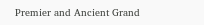Premier and Ancient Grand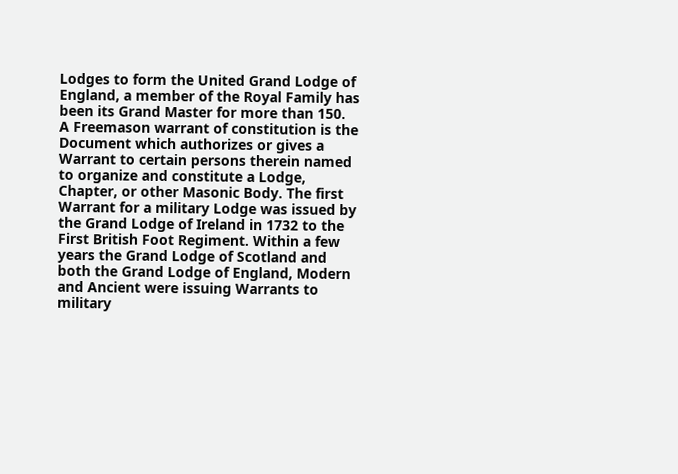Lodges to form the United Grand Lodge of England, a member of the Royal Family has been its Grand Master for more than 150.
A Freemason warrant of constitution is the Document which authorizes or gives a Warrant to certain persons therein named to organize and constitute a Lodge, Chapter, or other Masonic Body. The first Warrant for a military Lodge was issued by the Grand Lodge of Ireland in 1732 to the First British Foot Regiment. Within a few years the Grand Lodge of Scotland and both the Grand Lodge of England, Modern and Ancient were issuing Warrants to military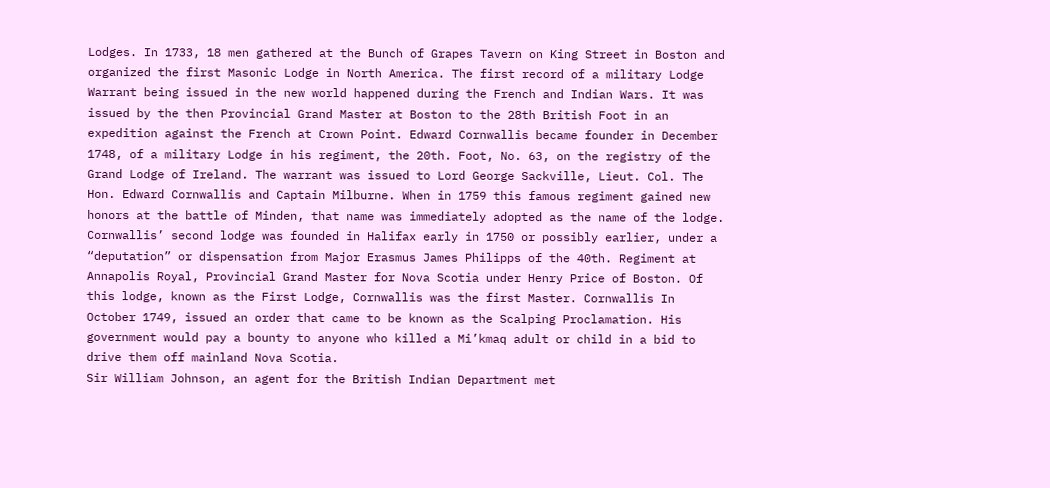Lodges. In 1733, 18 men gathered at the Bunch of Grapes Tavern on King Street in Boston and organized the first Masonic Lodge in North America. The first record of a military Lodge Warrant being issued in the new world happened during the French and Indian Wars. It was issued by the then Provincial Grand Master at Boston to the 28th British Foot in an expedition against the French at Crown Point. Edward Cornwallis became founder in December 1748, of a military Lodge in his regiment, the 20th. Foot, No. 63, on the registry of the Grand Lodge of Ireland. The warrant was issued to Lord George Sackville, Lieut. Col. The Hon. Edward Cornwallis and Captain Milburne. When in 1759 this famous regiment gained new honors at the battle of Minden, that name was immediately adopted as the name of the lodge. Cornwallis’ second lodge was founded in Halifax early in 1750 or possibly earlier, under a “deputation” or dispensation from Major Erasmus James Philipps of the 40th. Regiment at Annapolis Royal, Provincial Grand Master for Nova Scotia under Henry Price of Boston. Of this lodge, known as the First Lodge, Cornwallis was the first Master. Cornwallis In October 1749, issued an order that came to be known as the Scalping Proclamation. His government would pay a bounty to anyone who killed a Mi’kmaq adult or child in a bid to drive them off mainland Nova Scotia.
Sir William Johnson, an agent for the British Indian Department met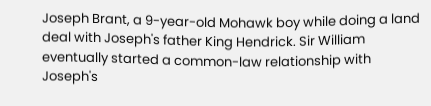Joseph Brant, a 9-year-old Mohawk boy while doing a land deal with Joseph's father King Hendrick. Sir William eventually started a common-law relationship with Joseph's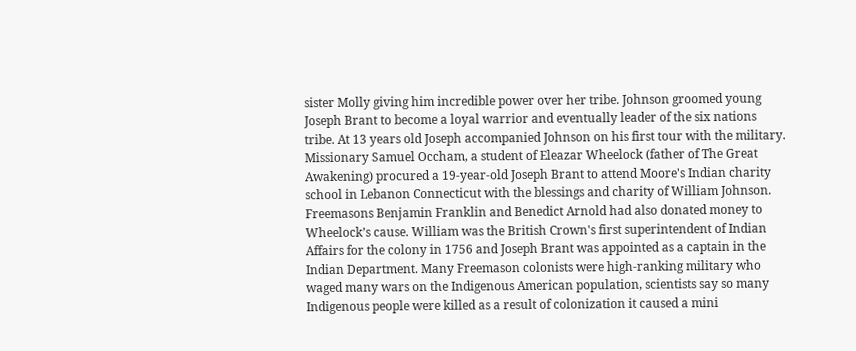sister Molly giving him incredible power over her tribe. Johnson groomed young Joseph Brant to become a loyal warrior and eventually leader of the six nations tribe. At 13 years old Joseph accompanied Johnson on his first tour with the military. Missionary Samuel Occham, a student of Eleazar Wheelock (father of The Great Awakening) procured a 19-year-old Joseph Brant to attend Moore's Indian charity school in Lebanon Connecticut with the blessings and charity of William Johnson. Freemasons Benjamin Franklin and Benedict Arnold had also donated money to Wheelock’s cause. William was the British Crown's first superintendent of Indian Affairs for the colony in 1756 and Joseph Brant was appointed as a captain in the Indian Department. Many Freemason colonists were high-ranking military who waged many wars on the Indigenous American population, scientists say so many Indigenous people were killed as a result of colonization it caused a mini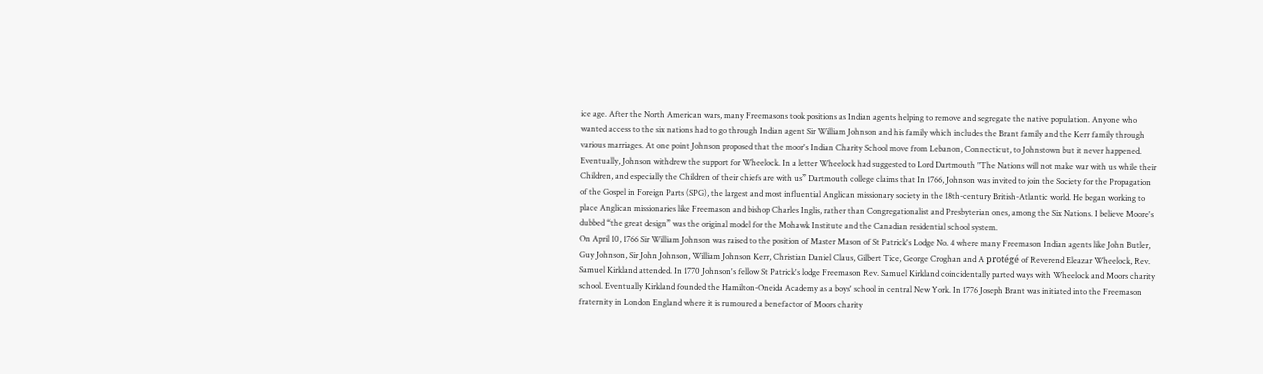ice age. After the North American wars, many Freemasons took positions as Indian agents helping to remove and segregate the native population. Anyone who wanted access to the six nations had to go through Indian agent Sir William Johnson and his family which includes the Brant family and the Kerr family through various marriages. At one point Johnson proposed that the moor's Indian Charity School move from Lebanon, Connecticut, to Johnstown but it never happened. Eventually, Johnson withdrew the support for Wheelock. In a letter Wheelock had suggested to Lord Dartmouth "The Nations will not make war with us while their Children, and especially the Children of their chiefs are with us” Dartmouth college claims that In 1766, Johnson was invited to join the Society for the Propagation of the Gospel in Foreign Parts (SPG), the largest and most influential Anglican missionary society in the 18th-century British-Atlantic world. He began working to place Anglican missionaries like Freemason and bishop Charles Inglis, rather than Congregationalist and Presbyterian ones, among the Six Nations. I believe Moore's dubbed “the great design” was the original model for the Mohawk Institute and the Canadian residential school system.
On April 10, 1766 Sir William Johnson was raised to the position of Master Mason of St Patrick's Lodge No. 4 where many Freemason Indian agents like John Butler, Guy Johnson, Sir John Johnson, William Johnson Kerr, Christian Daniel Claus, Gilbert Tice, George Croghan and A protégé of Reverend Eleazar Wheelock, Rev. Samuel Kirkland attended. In 1770 Johnson's fellow St Patrick's lodge Freemason Rev. Samuel Kirkland coincidentally parted ways with Wheelock and Moors charity school. Eventually Kirkland founded the Hamilton-Oneida Academy as a boys' school in central New York. In 1776 Joseph Brant was initiated into the Freemason fraternity in London England where it is rumoured a benefactor of Moors charity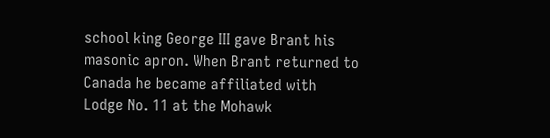school king George III gave Brant his masonic apron. When Brant returned to Canada he became affiliated with Lodge No. 11 at the Mohawk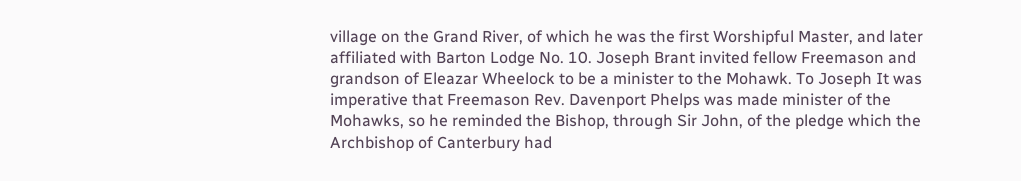village on the Grand River, of which he was the first Worshipful Master, and later affiliated with Barton Lodge No. 10. Joseph Brant invited fellow Freemason and grandson of Eleazar Wheelock to be a minister to the Mohawk. To Joseph It was imperative that Freemason Rev. Davenport Phelps was made minister of the Mohawks, so he reminded the Bishop, through Sir John, of the pledge which the Archbishop of Canterbury had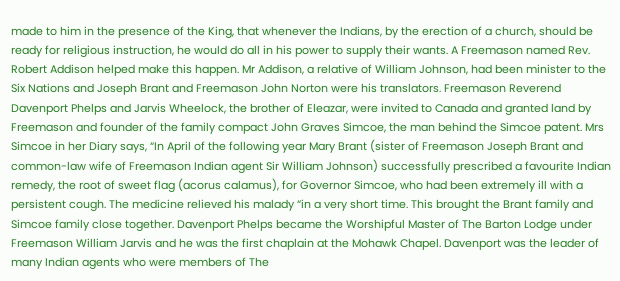made to him in the presence of the King, that whenever the Indians, by the erection of a church, should be ready for religious instruction, he would do all in his power to supply their wants. A Freemason named Rev. Robert Addison helped make this happen. Mr Addison, a relative of William Johnson, had been minister to the Six Nations and Joseph Brant and Freemason John Norton were his translators. Freemason Reverend Davenport Phelps and Jarvis Wheelock, the brother of Eleazar, were invited to Canada and granted land by Freemason and founder of the family compact John Graves Simcoe, the man behind the Simcoe patent. Mrs Simcoe in her Diary says, “In April of the following year Mary Brant (sister of Freemason Joseph Brant and common-law wife of Freemason Indian agent Sir William Johnson) successfully prescribed a favourite Indian remedy, the root of sweet flag (acorus calamus), for Governor Simcoe, who had been extremely ill with a persistent cough. The medicine relieved his malady “in a very short time. This brought the Brant family and Simcoe family close together. Davenport Phelps became the Worshipful Master of The Barton Lodge under Freemason William Jarvis and he was the first chaplain at the Mohawk Chapel. Davenport was the leader of many Indian agents who were members of The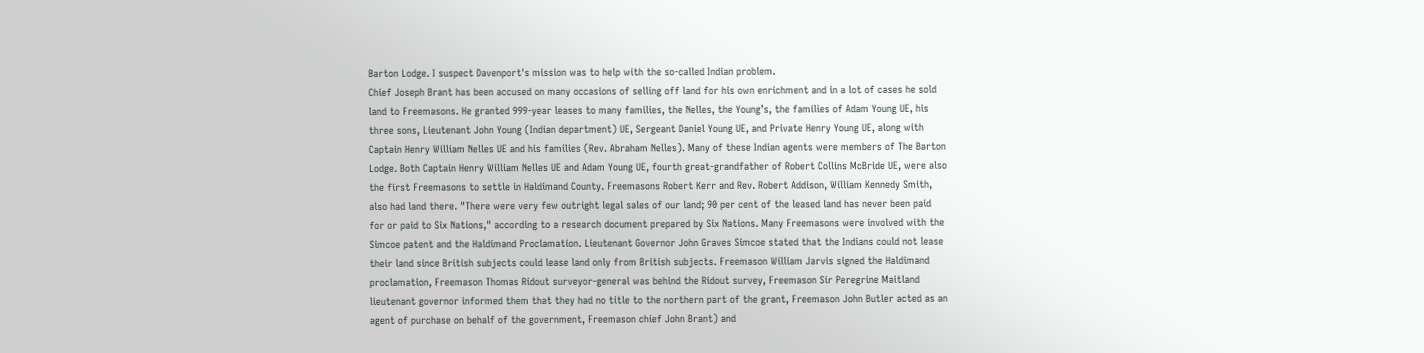Barton Lodge. I suspect Davenport's mission was to help with the so-called Indian problem.
Chief Joseph Brant has been accused on many occasions of selling off land for his own enrichment and in a lot of cases he sold land to Freemasons. He granted 999-year leases to many families, the Nelles, the Young’s, the families of Adam Young UE, his three sons, Lieutenant John Young (Indian department) UE, Sergeant Daniel Young UE, and Private Henry Young UE, along with Captain Henry William Nelles UE and his families (Rev. Abraham Nelles). Many of these Indian agents were members of The Barton Lodge. Both Captain Henry William Nelles UE and Adam Young UE, fourth great-grandfather of Robert Collins McBride UE, were also the first Freemasons to settle in Haldimand County. Freemasons Robert Kerr and Rev. Robert Addison, William Kennedy Smith, also had land there. "There were very few outright legal sales of our land; 90 per cent of the leased land has never been paid for or paid to Six Nations," according to a research document prepared by Six Nations. Many Freemasons were involved with the Simcoe patent and the Haldimand Proclamation. Lieutenant Governor John Graves Simcoe stated that the Indians could not lease their land since British subjects could lease land only from British subjects. Freemason William Jarvis signed the Haldimand proclamation, Freemason Thomas Ridout surveyor-general was behind the Ridout survey, Freemason Sir Peregrine Maitland lieutenant governor informed them that they had no title to the northern part of the grant, Freemason John Butler acted as an agent of purchase on behalf of the government, Freemason chief John Brant) and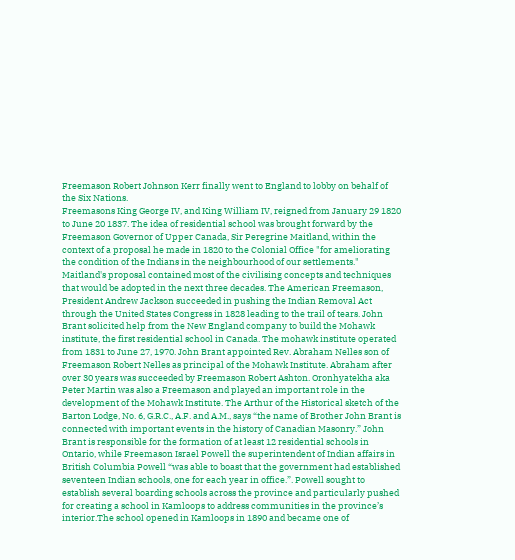Freemason Robert Johnson Kerr finally went to England to lobby on behalf of the Six Nations.
Freemasons King George IV, and King William IV, reigned from January 29 1820 to June 20 1837. The idea of residential school was brought forward by the Freemason Governor of Upper Canada, Sir Peregrine Maitland, within the context of a proposal he made in 1820 to the Colonial Office "for ameliorating the condition of the Indians in the neighbourhood of our settlements." Maitland's proposal contained most of the civilising concepts and techniques that would be adopted in the next three decades. The American Freemason, President Andrew Jackson succeeded in pushing the Indian Removal Act through the United States Congress in 1828 leading to the trail of tears. John Brant solicited help from the New England company to build the Mohawk institute, the first residential school in Canada. The mohawk institute operated from 1831 to June 27, 1970. John Brant appointed Rev. Abraham Nelles son of Freemason Robert Nelles as principal of the Mohawk Institute. Abraham after over 30 years was succeeded by Freemason Robert Ashton. Oronhyatekha aka Peter Martin was also a Freemason and played an important role in the development of the Mohawk Institute. The Arthur of the Historical sketch of the Barton Lodge, No. 6, G.R.C., A.F. and A.M., says “the name of Brother John Brant is connected with important events in the history of Canadian Masonry.” John Brant is responsible for the formation of at least 12 residential schools in Ontario, while Freemason Israel Powell the superintendent of Indian affairs in British Columbia Powell “was able to boast that the government had established seventeen Indian schools, one for each year in office.”. Powell sought to establish several boarding schools across the province and particularly pushed for creating a school in Kamloops to address communities in the province’s interior.The school opened in Kamloops in 1890 and became one of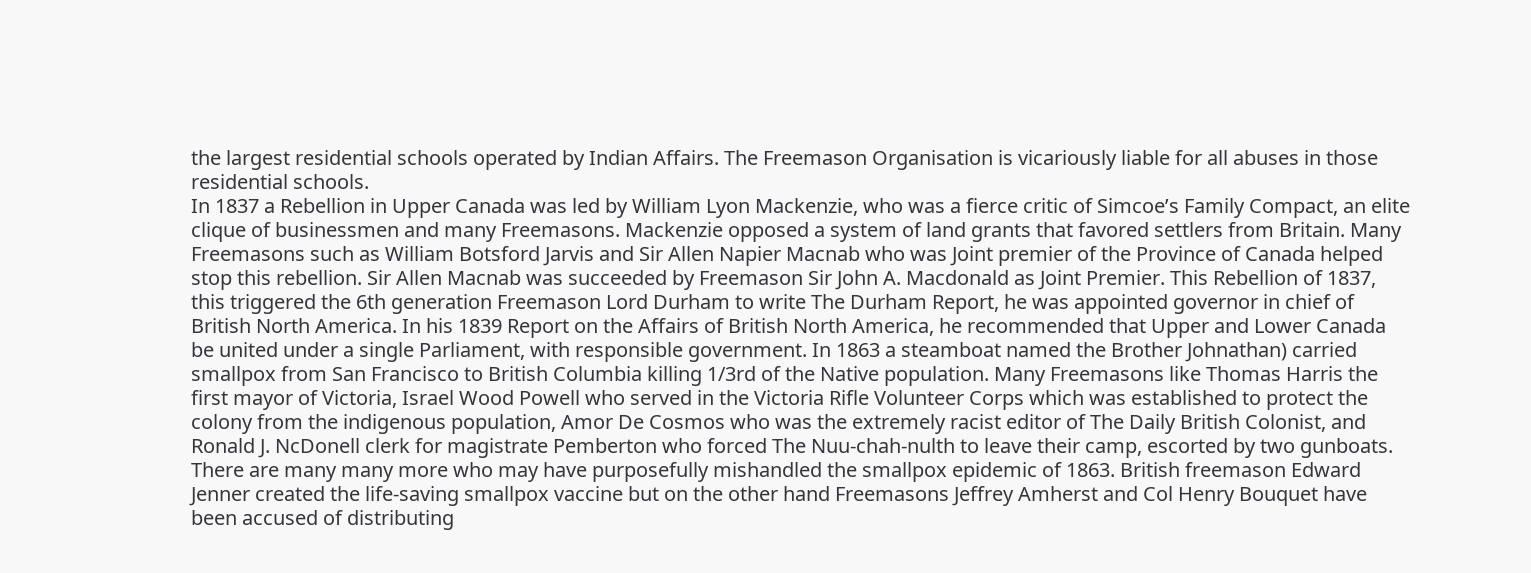the largest residential schools operated by Indian Affairs. The Freemason Organisation is vicariously liable for all abuses in those residential schools.
In 1837 a Rebellion in Upper Canada was led by William Lyon Mackenzie, who was a fierce critic of Simcoe’s Family Compact, an elite clique of businessmen and many Freemasons. Mackenzie opposed a system of land grants that favored settlers from Britain. Many Freemasons such as William Botsford Jarvis and Sir Allen Napier Macnab who was Joint premier of the Province of Canada helped stop this rebellion. Sir Allen Macnab was succeeded by Freemason Sir John A. Macdonald as Joint Premier. This Rebellion of 1837, this triggered the 6th generation Freemason Lord Durham to write The Durham Report, he was appointed governor in chief of British North America. In his 1839 Report on the Affairs of British North America, he recommended that Upper and Lower Canada be united under a single Parliament, with responsible government. In 1863 a steamboat named the Brother Johnathan) carried smallpox from San Francisco to British Columbia killing 1/3rd of the Native population. Many Freemasons like Thomas Harris the first mayor of Victoria, Israel Wood Powell who served in the Victoria Rifle Volunteer Corps which was established to protect the colony from the indigenous population, Amor De Cosmos who was the extremely racist editor of The Daily British Colonist, and Ronald J. NcDonell clerk for magistrate Pemberton who forced The Nuu-chah-nulth to leave their camp, escorted by two gunboats. There are many many more who may have purposefully mishandled the smallpox epidemic of 1863. British freemason Edward Jenner created the life-saving smallpox vaccine but on the other hand Freemasons Jeffrey Amherst and Col Henry Bouquet have been accused of distributing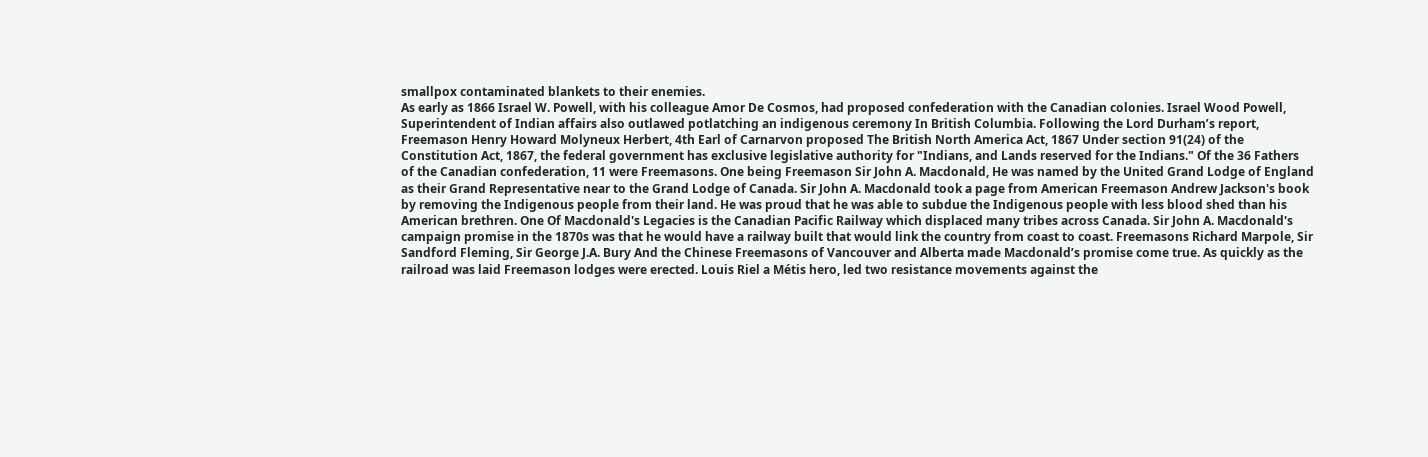smallpox contaminated blankets to their enemies.
As early as 1866 Israel W. Powell, with his colleague Amor De Cosmos, had proposed confederation with the Canadian colonies. Israel Wood Powell, Superintendent of Indian affairs also outlawed potlatching an indigenous ceremony In British Columbia. Following the Lord Durham’s report, Freemason Henry Howard Molyneux Herbert, 4th Earl of Carnarvon proposed The British North America Act, 1867 Under section 91(24) of the Constitution Act, 1867, the federal government has exclusive legislative authority for "Indians, and Lands reserved for the Indians." Of the 36 Fathers of the Canadian confederation, 11 were Freemasons. One being Freemason Sir John A. Macdonald, He was named by the United Grand Lodge of England as their Grand Representative near to the Grand Lodge of Canada. Sir John A. Macdonald took a page from American Freemason Andrew Jackson's book by removing the Indigenous people from their land. He was proud that he was able to subdue the Indigenous people with less blood shed than his American brethren. One Of Macdonald's Legacies is the Canadian Pacific Railway which displaced many tribes across Canada. Sir John A. Macdonald's campaign promise in the 1870s was that he would have a railway built that would link the country from coast to coast. Freemasons Richard Marpole, Sir Sandford Fleming, Sir George J.A. Bury And the Chinese Freemasons of Vancouver and Alberta made Macdonald’s promise come true. As quickly as the railroad was laid Freemason lodges were erected. Louis Riel a Métis hero, led two resistance movements against the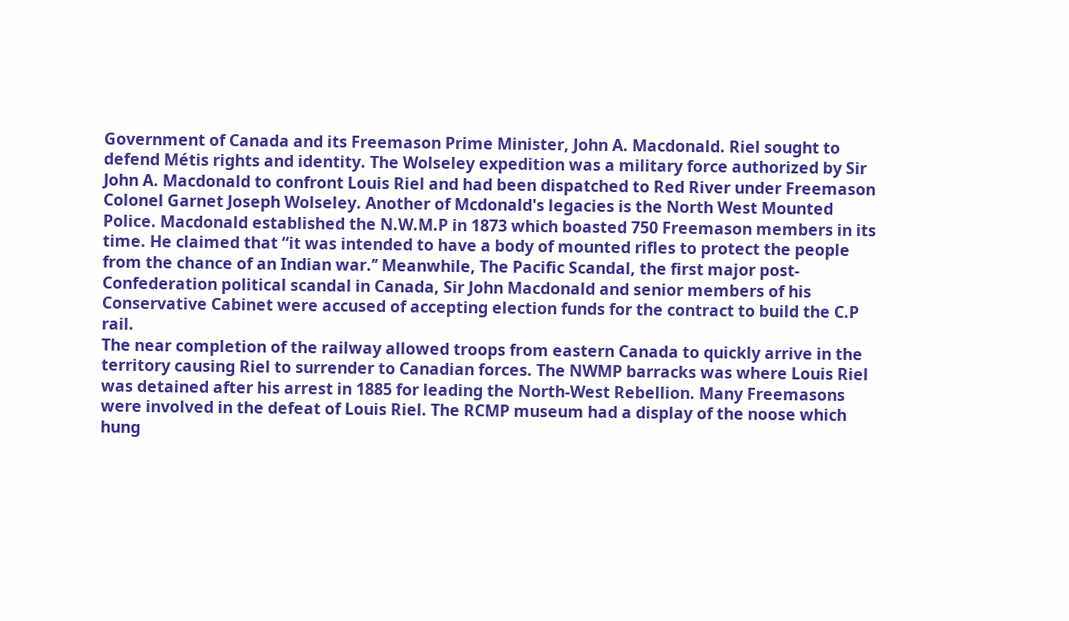Government of Canada and its Freemason Prime Minister, John A. Macdonald. Riel sought to defend Métis rights and identity. The Wolseley expedition was a military force authorized by Sir John A. Macdonald to confront Louis Riel and had been dispatched to Red River under Freemason Colonel Garnet Joseph Wolseley. Another of Mcdonald's legacies is the North West Mounted Police. Macdonald established the N.W.M.P in 1873 which boasted 750 Freemason members in its time. He claimed that “it was intended to have a body of mounted rifles to protect the people from the chance of an Indian war.’’ Meanwhile, The Pacific Scandal, the first major post-Confederation political scandal in Canada, Sir John Macdonald and senior members of his Conservative Cabinet were accused of accepting election funds for the contract to build the C.P rail.
The near completion of the railway allowed troops from eastern Canada to quickly arrive in the territory causing Riel to surrender to Canadian forces. The NWMP barracks was where Louis Riel was detained after his arrest in 1885 for leading the North-West Rebellion. Many Freemasons were involved in the defeat of Louis Riel. The RCMP museum had a display of the noose which hung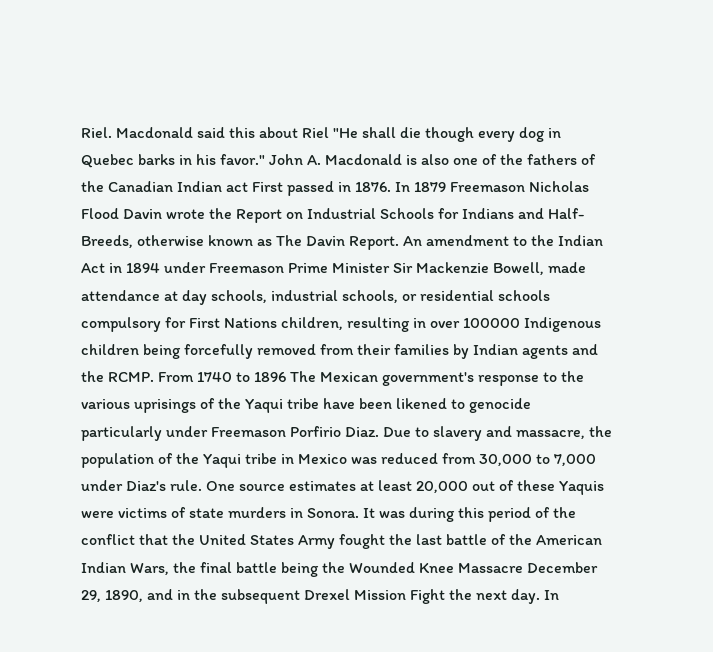Riel. Macdonald said this about Riel "He shall die though every dog in Quebec barks in his favor." John A. Macdonald is also one of the fathers of the Canadian Indian act First passed in 1876. In 1879 Freemason Nicholas Flood Davin wrote the Report on Industrial Schools for Indians and Half-Breeds, otherwise known as The Davin Report. An amendment to the Indian Act in 1894 under Freemason Prime Minister Sir Mackenzie Bowell, made attendance at day schools, industrial schools, or residential schools compulsory for First Nations children, resulting in over 100000 Indigenous children being forcefully removed from their families by Indian agents and the RCMP. From 1740 to 1896 The Mexican government's response to the various uprisings of the Yaqui tribe have been likened to genocide particularly under Freemason Porfirio Diaz. Due to slavery and massacre, the population of the Yaqui tribe in Mexico was reduced from 30,000 to 7,000 under Diaz's rule. One source estimates at least 20,000 out of these Yaquis were victims of state murders in Sonora. It was during this period of the conflict that the United States Army fought the last battle of the American Indian Wars, the final battle being the Wounded Knee Massacre December 29, 1890, and in the subsequent Drexel Mission Fight the next day. In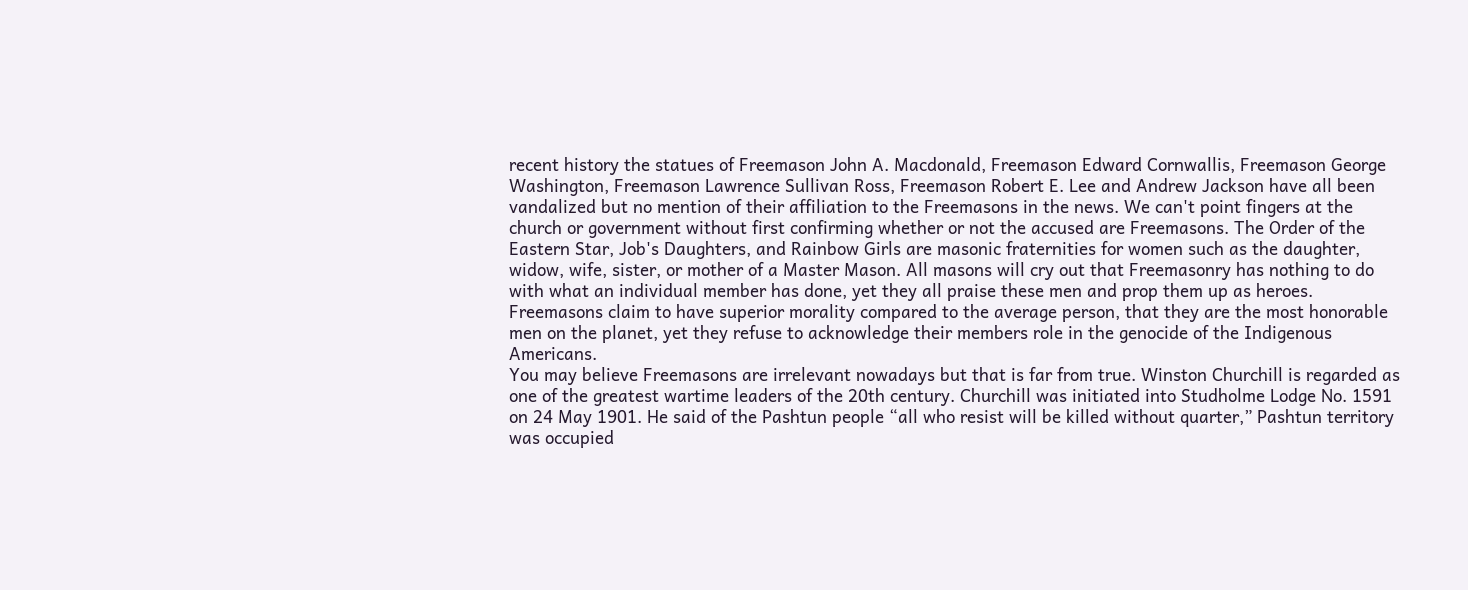recent history the statues of Freemason John A. Macdonald, Freemason Edward Cornwallis, Freemason George Washington, Freemason Lawrence Sullivan Ross, Freemason Robert E. Lee and Andrew Jackson have all been vandalized but no mention of their affiliation to the Freemasons in the news. We can't point fingers at the church or government without first confirming whether or not the accused are Freemasons. The Order of the Eastern Star, Job's Daughters, and Rainbow Girls are masonic fraternities for women such as the daughter, widow, wife, sister, or mother of a Master Mason. All masons will cry out that Freemasonry has nothing to do with what an individual member has done, yet they all praise these men and prop them up as heroes. Freemasons claim to have superior morality compared to the average person, that they are the most honorable men on the planet, yet they refuse to acknowledge their members role in the genocide of the Indigenous Americans.
You may believe Freemasons are irrelevant nowadays but that is far from true. Winston Churchill is regarded as one of the greatest wartime leaders of the 20th century. Churchill was initiated into Studholme Lodge No. 1591 on 24 May 1901. He said of the Pashtun people “all who resist will be killed without quarter,” Pashtun territory was occupied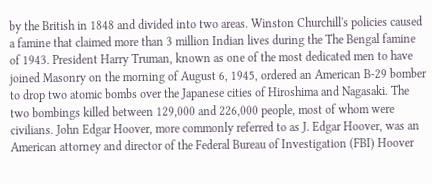by the British in 1848 and divided into two areas. Winston Churchill's policies caused a famine that claimed more than 3 million Indian lives during the The Bengal famine of 1943. President Harry Truman, known as one of the most dedicated men to have joined Masonry on the morning of August 6, 1945, ordered an American B-29 bomber to drop two atomic bombs over the Japanese cities of Hiroshima and Nagasaki. The two bombings killed between 129,000 and 226,000 people, most of whom were civilians. John Edgar Hoover, more commonly referred to as J. Edgar Hoover, was an American attorney and director of the Federal Bureau of Investigation (FBI) Hoover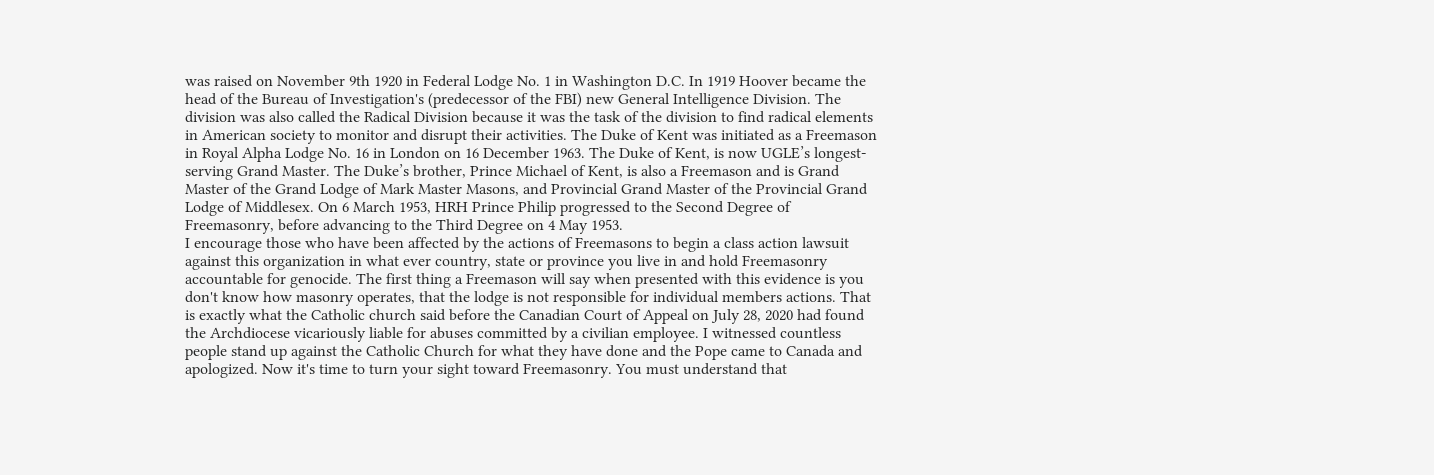was raised on November 9th 1920 in Federal Lodge No. 1 in Washington D.C. In 1919 Hoover became the head of the Bureau of Investigation's (predecessor of the FBI) new General Intelligence Division. The division was also called the Radical Division because it was the task of the division to find radical elements in American society to monitor and disrupt their activities. The Duke of Kent was initiated as a Freemason in Royal Alpha Lodge No. 16 in London on 16 December 1963. The Duke of Kent, is now UGLE’s longest-serving Grand Master. The Duke’s brother, Prince Michael of Kent, is also a Freemason and is Grand Master of the Grand Lodge of Mark Master Masons, and Provincial Grand Master of the Provincial Grand Lodge of Middlesex. On 6 March 1953, HRH Prince Philip progressed to the Second Degree of Freemasonry, before advancing to the Third Degree on 4 May 1953.
I encourage those who have been affected by the actions of Freemasons to begin a class action lawsuit against this organization in what ever country, state or province you live in and hold Freemasonry accountable for genocide. The first thing a Freemason will say when presented with this evidence is you don't know how masonry operates, that the lodge is not responsible for individual members actions. That is exactly what the Catholic church said before the Canadian Court of Appeal on July 28, 2020 had found the Archdiocese vicariously liable for abuses committed by a civilian employee. I witnessed countless people stand up against the Catholic Church for what they have done and the Pope came to Canada and apologized. Now it's time to turn your sight toward Freemasonry. You must understand that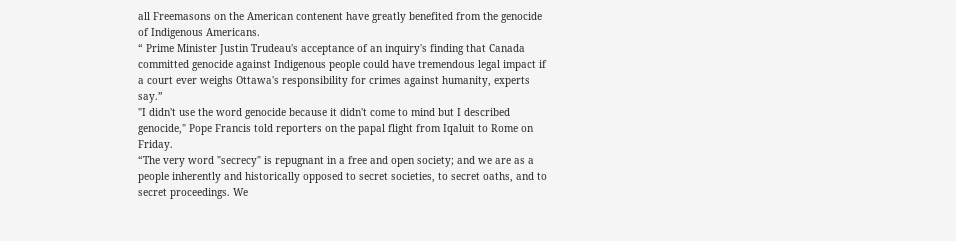all Freemasons on the American contenent have greatly benefited from the genocide of Indigenous Americans.
“ Prime Minister Justin Trudeau's acceptance of an inquiry's finding that Canada committed genocide against Indigenous people could have tremendous legal impact if a court ever weighs Ottawa's responsibility for crimes against humanity, experts say.”
"I didn't use the word genocide because it didn't come to mind but I described genocide," Pope Francis told reporters on the papal flight from Iqaluit to Rome on Friday.
“The very word "secrecy" is repugnant in a free and open society; and we are as a people inherently and historically opposed to secret societies, to secret oaths, and to secret proceedings. We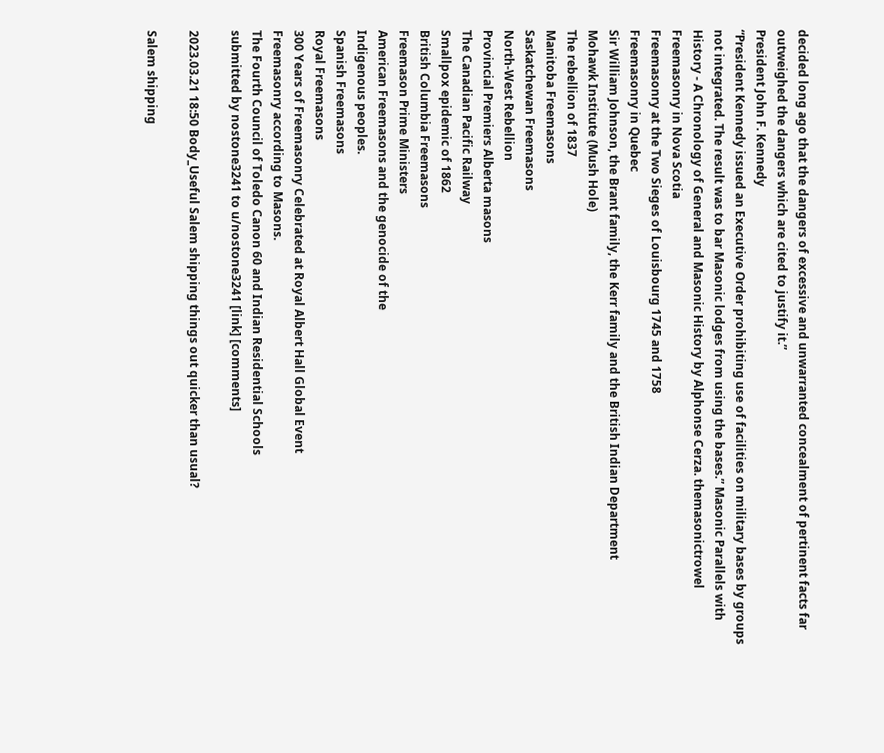decided long ago that the dangers of excessive and unwarranted concealment of pertinent facts far outweighed the dangers which are cited to justify it.”
President John F. Kennedy
“President Kennedy issued an Executive Order prohibiting use of facilities on military bases by groups not integrated. The result was to bar Masonic lodges from using the bases.” Masonic Parallels with History - A Chronology of General and Masonic History by Alphonse Cerza. themasonictrowel
Freemasonry in Nova Scotia
Freemasonry at the Two Sieges of Louisbourg 1745 and 1758
Freemasonry in Quebec
Sir William Johnson, the Brant family, the Kerr family and the British Indian Department
Mohawk Institute (Mush Hole)
The rebellion of 1837
Manitoba Freemasons
Saskatchewan Freemasons
North-West Rebellion
Provincial Premiers Alberta masons
The Canadian Pacific Railway
Smallpox epidemic of 1862
British Columbia Freemasons
Freemason Prime Ministers
American Freemasons and the genocide of the
Indigenous peoples.
Spanish Freemasons
Royal Freemasons
300 Years of Freemasonry Celebrated at Royal Albert Hall Global Event
Freemasonry according to Masons.
The Fourth Council of Toledo Canon 60 and Indian Residential Schools
submitted by nostone3241 to u/nostone3241 [link] [comments]

2023.03.21 18:50 Body_Useful Salem shipping things out quicker than usual?

Salem shipping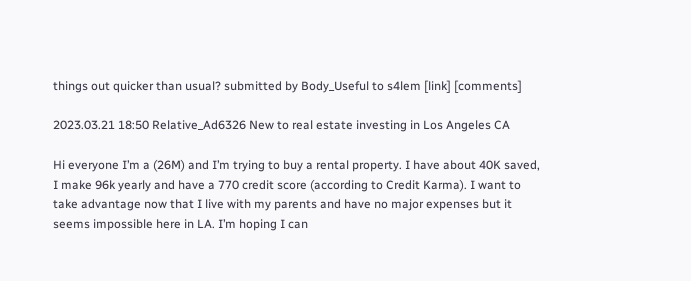things out quicker than usual? submitted by Body_Useful to s4lem [link] [comments]

2023.03.21 18:50 Relative_Ad6326 New to real estate investing in Los Angeles CA

Hi everyone I’m a (26M) and I’m trying to buy a rental property. I have about 40K saved, I make 96k yearly and have a 770 credit score (according to Credit Karma). I want to take advantage now that I live with my parents and have no major expenses but it seems impossible here in LA. I’m hoping I can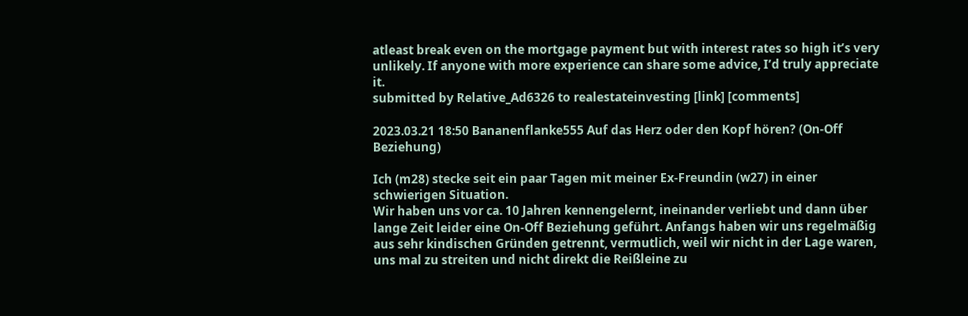atleast break even on the mortgage payment but with interest rates so high it’s very unlikely. If anyone with more experience can share some advice, I’d truly appreciate it.
submitted by Relative_Ad6326 to realestateinvesting [link] [comments]

2023.03.21 18:50 Bananenflanke555 Auf das Herz oder den Kopf hören? (On-Off Beziehung)

Ich (m28) stecke seit ein paar Tagen mit meiner Ex-Freundin (w27) in einer schwierigen Situation.
Wir haben uns vor ca. 10 Jahren kennengelernt, ineinander verliebt und dann über lange Zeit leider eine On-Off Beziehung geführt. Anfangs haben wir uns regelmäßig aus sehr kindischen Gründen getrennt, vermutlich, weil wir nicht in der Lage waren, uns mal zu streiten und nicht direkt die Reißleine zu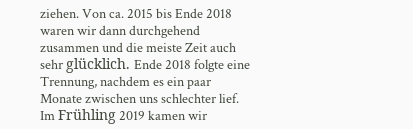ziehen. Von ca. 2015 bis Ende 2018 waren wir dann durchgehend zusammen und die meiste Zeit auch sehr glücklich. Ende 2018 folgte eine Trennung, nachdem es ein paar Monate zwischen uns schlechter lief. Im Frühling 2019 kamen wir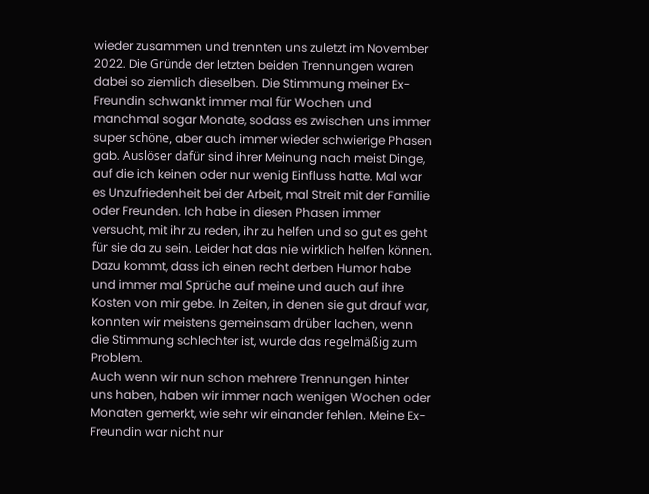wieder zusammen und trennten uns zuletzt im November 2022. Die Gründe der letzten beiden Trennungen waren dabei so ziemlich dieselben. Die Stimmung meiner Ex-Freundin schwankt immer mal für Wochen und manchmal sogar Monate, sodass es zwischen uns immer super schöne, aber auch immer wieder schwierige Phasen gab. Auslöser dafür sind ihrer Meinung nach meist Dinge, auf die ich keinen oder nur wenig Einfluss hatte. Mal war es Unzufriedenheit bei der Arbeit, mal Streit mit der Familie oder Freunden. Ich habe in diesen Phasen immer versucht, mit ihr zu reden, ihr zu helfen und so gut es geht für sie da zu sein. Leider hat das nie wirklich helfen können. Dazu kommt, dass ich einen recht derben Humor habe und immer mal Sprüche auf meine und auch auf ihre Kosten von mir gebe. In Zeiten, in denen sie gut drauf war, konnten wir meistens gemeinsam drüber lachen, wenn die Stimmung schlechter ist, wurde das regelmäßig zum Problem.
Auch wenn wir nun schon mehrere Trennungen hinter uns haben, haben wir immer nach wenigen Wochen oder Monaten gemerkt, wie sehr wir einander fehlen. Meine Ex-Freundin war nicht nur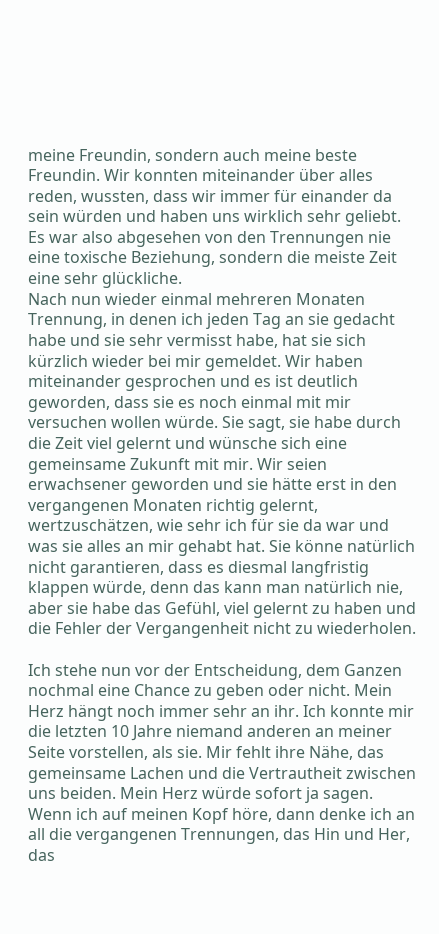meine Freundin, sondern auch meine beste Freundin. Wir konnten miteinander über alles reden, wussten, dass wir immer für einander da sein würden und haben uns wirklich sehr geliebt. Es war also abgesehen von den Trennungen nie eine toxische Beziehung, sondern die meiste Zeit eine sehr glückliche.
Nach nun wieder einmal mehreren Monaten Trennung, in denen ich jeden Tag an sie gedacht habe und sie sehr vermisst habe, hat sie sich kürzlich wieder bei mir gemeldet. Wir haben miteinander gesprochen und es ist deutlich geworden, dass sie es noch einmal mit mir versuchen wollen würde. Sie sagt, sie habe durch die Zeit viel gelernt und wünsche sich eine gemeinsame Zukunft mit mir. Wir seien erwachsener geworden und sie hätte erst in den vergangenen Monaten richtig gelernt, wertzuschätzen, wie sehr ich für sie da war und was sie alles an mir gehabt hat. Sie könne natürlich nicht garantieren, dass es diesmal langfristig klappen würde, denn das kann man natürlich nie, aber sie habe das Gefühl, viel gelernt zu haben und die Fehler der Vergangenheit nicht zu wiederholen.

Ich stehe nun vor der Entscheidung, dem Ganzen nochmal eine Chance zu geben oder nicht. Mein Herz hängt noch immer sehr an ihr. Ich konnte mir die letzten 10 Jahre niemand anderen an meiner Seite vorstellen, als sie. Mir fehlt ihre Nähe, das gemeinsame Lachen und die Vertrautheit zwischen uns beiden. Mein Herz würde sofort ja sagen. Wenn ich auf meinen Kopf höre, dann denke ich an all die vergangenen Trennungen, das Hin und Her, das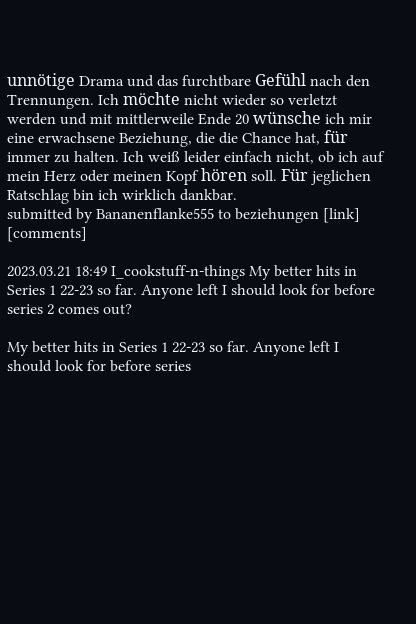unnötige Drama und das furchtbare Gefühl nach den Trennungen. Ich möchte nicht wieder so verletzt werden und mit mittlerweile Ende 20 wünsche ich mir eine erwachsene Beziehung, die die Chance hat, für immer zu halten. Ich weiß leider einfach nicht, ob ich auf mein Herz oder meinen Kopf hören soll. Für jeglichen Ratschlag bin ich wirklich dankbar.
submitted by Bananenflanke555 to beziehungen [link] [comments]

2023.03.21 18:49 I_cookstuff-n-things My better hits in Series 1 22-23 so far. Anyone left I should look for before series 2 comes out?

My better hits in Series 1 22-23 so far. Anyone left I should look for before series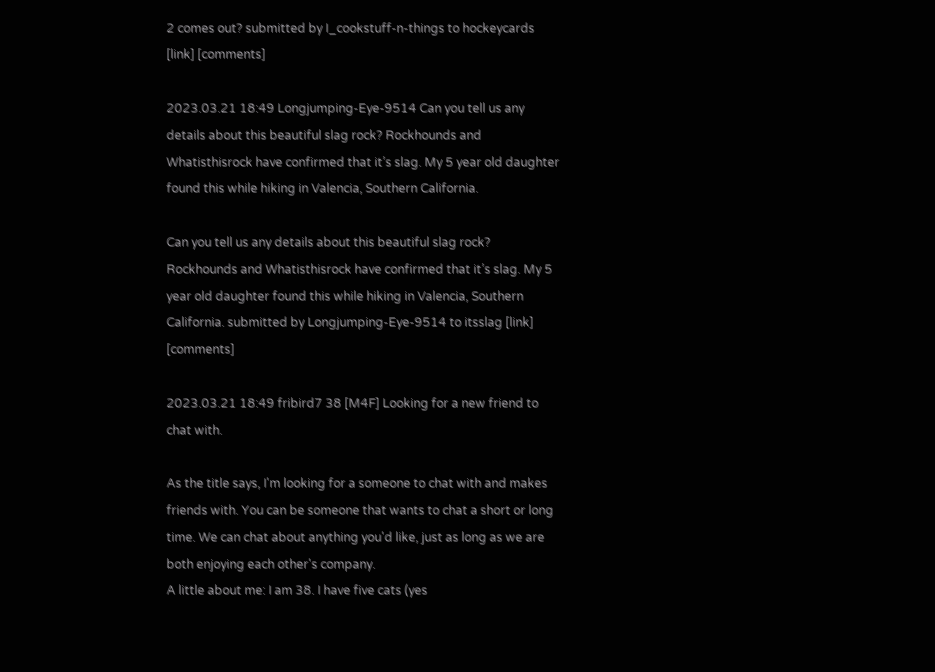2 comes out? submitted by I_cookstuff-n-things to hockeycards [link] [comments]

2023.03.21 18:49 Longjumping-Eye-9514 Can you tell us any details about this beautiful slag rock? Rockhounds and Whatisthisrock have confirmed that it’s slag. My 5 year old daughter found this while hiking in Valencia, Southern California.

Can you tell us any details about this beautiful slag rock? Rockhounds and Whatisthisrock have confirmed that it’s slag. My 5 year old daughter found this while hiking in Valencia, Southern California. submitted by Longjumping-Eye-9514 to itsslag [link] [comments]

2023.03.21 18:49 fribird7 38 [M4F] Looking for a new friend to chat with.

As the title says, I'm looking for a someone to chat with and makes friends with. You can be someone that wants to chat a short or long time. We can chat about anything you'd like, just as long as we are both enjoying each other's company.
A little about me: I am 38. I have five cats (yes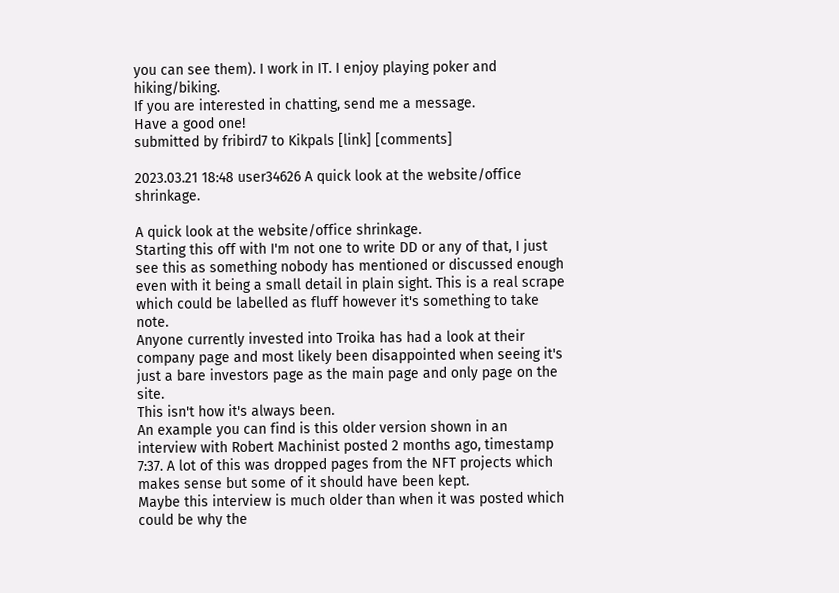you can see them). I work in IT. I enjoy playing poker and hiking/biking.
If you are interested in chatting, send me a message.
Have a good one!
submitted by fribird7 to Kikpals [link] [comments]

2023.03.21 18:48 user34626 A quick look at the website/office shrinkage.

A quick look at the website/office shrinkage.
Starting this off with I'm not one to write DD or any of that, I just see this as something nobody has mentioned or discussed enough even with it being a small detail in plain sight. This is a real scrape which could be labelled as fluff however it's something to take note.
Anyone currently invested into Troika has had a look at their company page and most likely been disappointed when seeing it's just a bare investors page as the main page and only page on the site.
This isn't how it's always been.
An example you can find is this older version shown in an interview with Robert Machinist posted 2 months ago, timestamp 7:37. A lot of this was dropped pages from the NFT projects which makes sense but some of it should have been kept.
Maybe this interview is much older than when it was posted which could be why the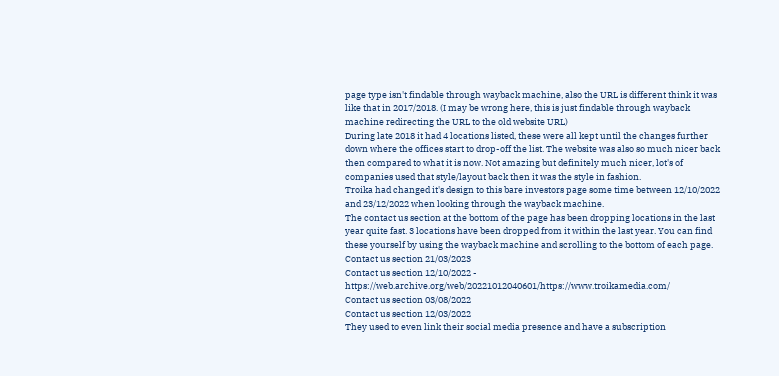page type isn't findable through wayback machine, also the URL is different think it was like that in 2017/2018. (I may be wrong here, this is just findable through wayback machine redirecting the URL to the old website URL)
During late 2018 it had 4 locations listed, these were all kept until the changes further down where the offices start to drop-off the list. The website was also so much nicer back then compared to what it is now. Not amazing but definitely much nicer, lot's of companies used that style/layout back then it was the style in fashion.
Troika had changed it's design to this bare investors page some time between 12/10/2022 and 23/12/2022 when looking through the wayback machine.
The contact us section at the bottom of the page has been dropping locations in the last year quite fast. 3 locations have been dropped from it within the last year. You can find these yourself by using the wayback machine and scrolling to the bottom of each page.
Contact us section 21/03/2023
Contact us section 12/10/2022 - https://web.archive.org/web/20221012040601/https://www.troikamedia.com/
Contact us section 03/08/2022
Contact us section 12/03/2022
They used to even link their social media presence and have a subscription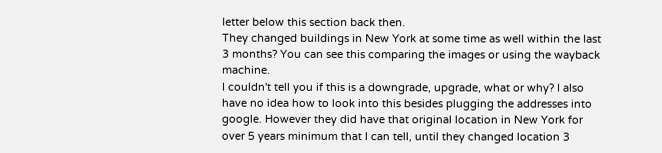letter below this section back then.
They changed buildings in New York at some time as well within the last 3 months? You can see this comparing the images or using the wayback machine.
I couldn't tell you if this is a downgrade, upgrade, what or why? I also have no idea how to look into this besides plugging the addresses into google. However they did have that original location in New York for over 5 years minimum that I can tell, until they changed location 3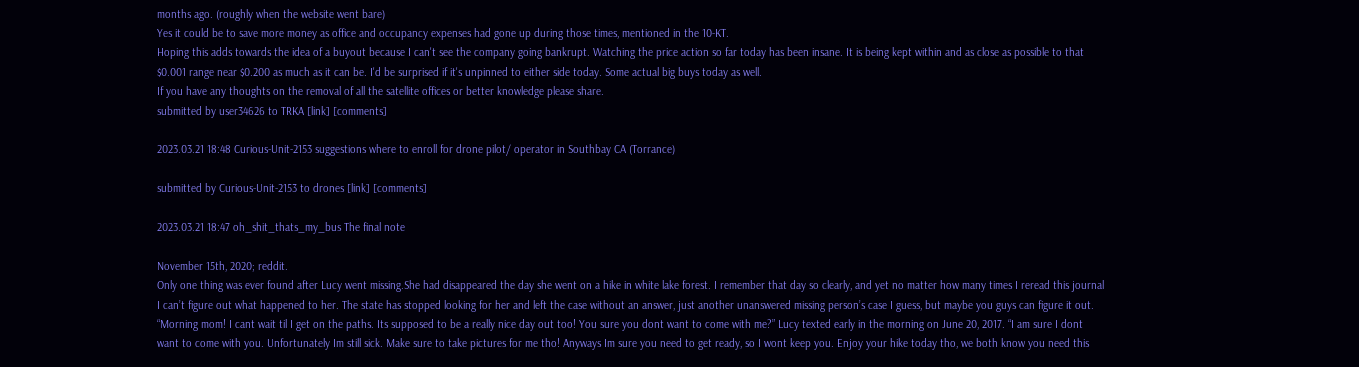months ago. (roughly when the website went bare)
Yes it could be to save more money as office and occupancy expenses had gone up during those times, mentioned in the 10-KT.
Hoping this adds towards the idea of a buyout because I can't see the company going bankrupt. Watching the price action so far today has been insane. It is being kept within and as close as possible to that $0.001 range near $0.200 as much as it can be. I'd be surprised if it's unpinned to either side today. Some actual big buys today as well.
If you have any thoughts on the removal of all the satellite offices or better knowledge please share.
submitted by user34626 to TRKA [link] [comments]

2023.03.21 18:48 Curious-Unit-2153 suggestions where to enroll for drone pilot/ operator in Southbay CA (Torrance)

submitted by Curious-Unit-2153 to drones [link] [comments]

2023.03.21 18:47 oh_shit_thats_my_bus The final note

November 15th, 2020; reddit.
Only one thing was ever found after Lucy went missing.She had disappeared the day she went on a hike in white lake forest. I remember that day so clearly, and yet no matter how many times I reread this journal I can’t figure out what happened to her. The state has stopped looking for her and left the case without an answer, just another unanswered missing person’s case I guess, but maybe you guys can figure it out. “Morning mom! I cant wait til I get on the paths. Its supposed to be a really nice day out too! You sure you dont want to come with me?” Lucy texted early in the morning on June 20, 2017. “I am sure I dont want to come with you. Unfortunately Im still sick. Make sure to take pictures for me tho! Anyways Im sure you need to get ready, so I wont keep you. Enjoy your hike today tho, we both know you need this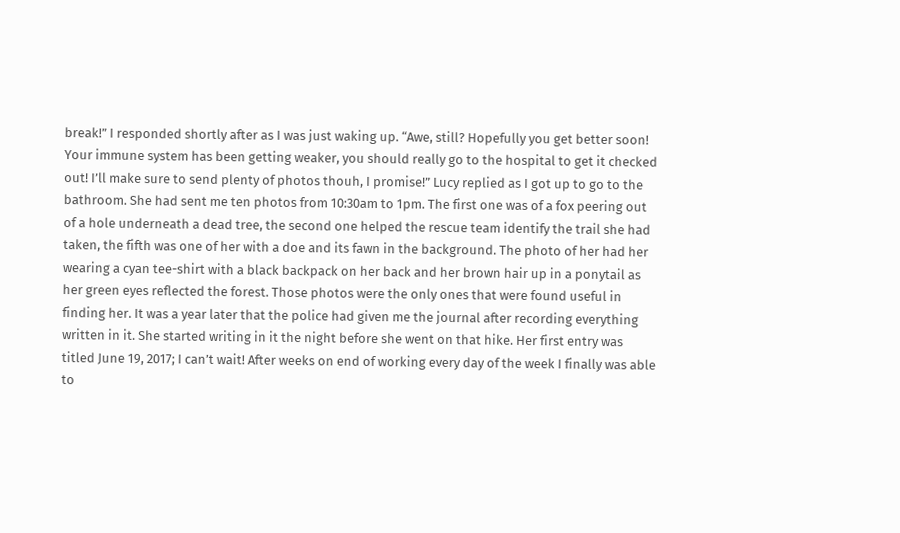break!” I responded shortly after as I was just waking up. “Awe, still? Hopefully you get better soon! Your immune system has been getting weaker, you should really go to the hospital to get it checked out! I’ll make sure to send plenty of photos thouh, I promise!” Lucy replied as I got up to go to the bathroom. She had sent me ten photos from 10:30am to 1pm. The first one was of a fox peering out of a hole underneath a dead tree, the second one helped the rescue team identify the trail she had taken, the fifth was one of her with a doe and its fawn in the background. The photo of her had her wearing a cyan tee-shirt with a black backpack on her back and her brown hair up in a ponytail as her green eyes reflected the forest. Those photos were the only ones that were found useful in finding her. It was a year later that the police had given me the journal after recording everything written in it. She started writing in it the night before she went on that hike. Her first entry was titled June 19, 2017; I can’t wait! After weeks on end of working every day of the week I finally was able to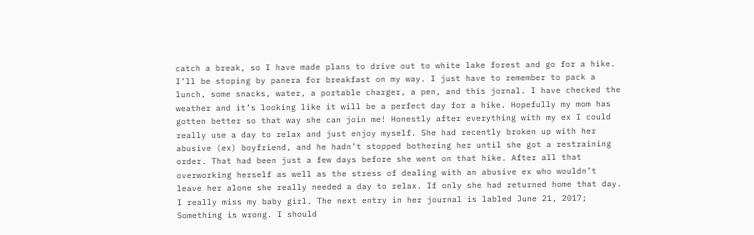catch a break, so I have made plans to drive out to white lake forest and go for a hike. I’ll be stoping by panera for breakfast on my way. I just have to remember to pack a lunch, some snacks, water, a portable charger, a pen, and this jornal. I have checked the weather and it’s looking like it will be a perfect day for a hike. Hopefully my mom has gotten better so that way she can join me! Honestly after everything with my ex I could really use a day to relax and just enjoy myself. She had recently broken up with her abusive (ex) boyfriend, and he hadn’t stopped bothering her until she got a restraining order. That had been just a few days before she went on that hike. After all that overworking herself as well as the stress of dealing with an abusive ex who wouldn’t leave her alone she really needed a day to relax. If only she had returned home that day. I really miss my baby girl. The next entry in her journal is labled June 21, 2017; Something is wrong. I should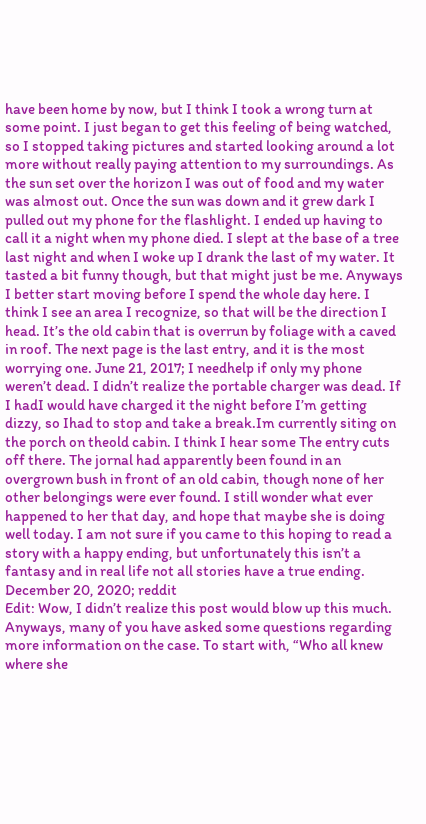have been home by now, but I think I took a wrong turn at some point. I just began to get this feeling of being watched, so I stopped taking pictures and started looking around a lot more without really paying attention to my surroundings. As the sun set over the horizon I was out of food and my water was almost out. Once the sun was down and it grew dark I pulled out my phone for the flashlight. I ended up having to call it a night when my phone died. I slept at the base of a tree last night and when I woke up I drank the last of my water. It tasted a bit funny though, but that might just be me. Anyways I better start moving before I spend the whole day here. I think I see an area I recognize, so that will be the direction I head. It’s the old cabin that is overrun by foliage with a caved in roof. The next page is the last entry, and it is the most worrying one. June 21, 2017; I needhelp if only my phone weren’t dead. I didn’t realize the portable charger was dead. If I hadI would have charged it the night before I’m getting dizzy, so Ihad to stop and take a break.Im currently siting on the porch on theold cabin. I think I hear some The entry cuts off there. The jornal had apparently been found in an overgrown bush in front of an old cabin, though none of her other belongings were ever found. I still wonder what ever happened to her that day, and hope that maybe she is doing well today. I am not sure if you came to this hoping to read a story with a happy ending, but unfortunately this isn’t a fantasy and in real life not all stories have a true ending.
December 20, 2020; reddit
Edit: Wow, I didn’t realize this post would blow up this much. Anyways, many of you have asked some questions regarding more information on the case. To start with, “Who all knew where she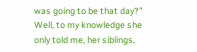was going to be that day?” Well, to my knowledge she only told me, her siblings,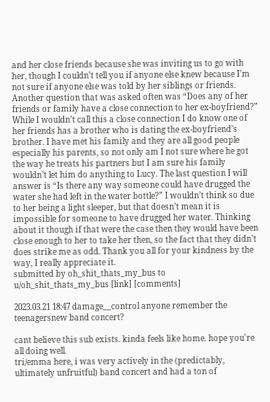and her close friends because she was inviting us to go with her, though I couldn’t tell you if anyone else knew because I’m not sure if anyone else was told by her siblings or friends. Another question that was asked often was “Does any of her friends or family have a close connection to her ex-boyfriend?” While I wouldn’t call this a close connection I do know one of her friends has a brother who is dating the ex-boyfriend’s brother. I have met his family and they are all good people especially his parents, so not only am I not sure where he got the way he treats his partners but I am sure his family wouldn’t let him do anything to Lucy. The last question I will answer is “Is there any way someone could have drugged the water she had left in the water bottle?” I wouldn’t think so due to her being a light sleeper, but that doesn’t mean it is impossible for someone to have drugged her water. Thinking about it though if that were the case then they would have been close enough to her to take her then, so the fact that they didn’t does strike me as odd. Thank you all for your kindness by the way, I really appreciate it.
submitted by oh_shit_thats_my_bus to u/oh_shit_thats_my_bus [link] [comments]

2023.03.21 18:47 damage__control anyone remember the teenagersnew band concert?

cant believe this sub exists. kinda feels like home. hope you're all doing well.
tri/emma here, i was very actively in the (predictably, ultimately unfruitful) band concert and had a ton of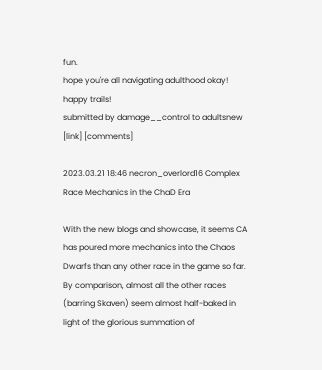fun.
hope you're all navigating adulthood okay! happy trails!
submitted by damage__control to adultsnew [link] [comments]

2023.03.21 18:46 necron_overlord16 Complex Race Mechanics in the ChaD Era

With the new blogs and showcase, it seems CA has poured more mechanics into the Chaos Dwarfs than any other race in the game so far.
By comparison, almost all the other races (barring Skaven) seem almost half-baked in light of the glorious summation of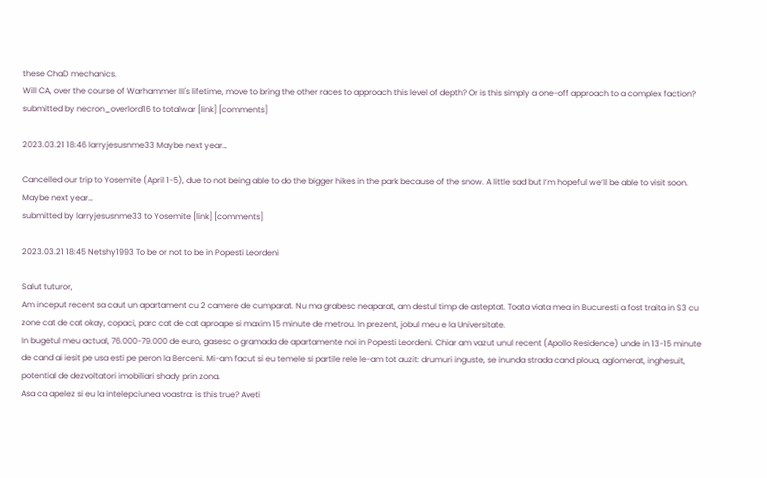these ChaD mechanics.
Will CA, over the course of Warhammer III's lifetime, move to bring the other races to approach this level of depth? Or is this simply a one-off approach to a complex faction?
submitted by necron_overlord16 to totalwar [link] [comments]

2023.03.21 18:46 larryjesusnme33 Maybe next year…

Cancelled our trip to Yosemite (April 1-5), due to not being able to do the bigger hikes in the park because of the snow. A little sad but I’m hopeful we’ll be able to visit soon. Maybe next year…
submitted by larryjesusnme33 to Yosemite [link] [comments]

2023.03.21 18:45 Netshy1993 To be or not to be in Popesti Leordeni

Salut tuturor,
Am inceput recent sa caut un apartament cu 2 camere de cumparat. Nu ma grabesc neaparat, am destul timp de asteptat. Toata viata mea in Bucuresti a fost traita in S3 cu zone cat de cat okay, copaci, parc cat de cat aproape si maxim 15 minute de metrou. In prezent, jobul meu e la Universitate.
In bugetul meu actual, 76.000-79.000 de euro, gasesc o gramada de apartamente noi in Popesti Leordeni. Chiar am vazut unul recent (Apollo Residence) unde in 13-15 minute de cand ai iesit pe usa esti pe peron la Berceni. Mi-am facut si eu temele si partile rele le-am tot auzit: drumuri inguste, se inunda strada cand ploua, aglomerat, inghesuit, potential de dezvoltatori imobiliari shady prin zona.
Asa ca apelez si eu la intelepciunea voastra: is this true? Aveti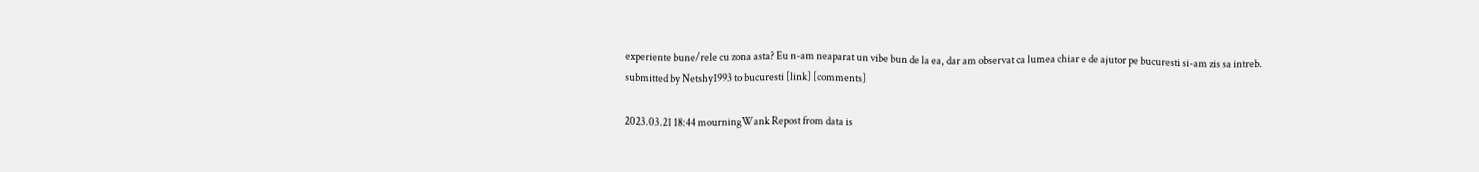experiente bune/rele cu zona asta? Eu n-am neaparat un vibe bun de la ea, dar am observat ca lumea chiar e de ajutor pe bucuresti si-am zis sa intreb.
submitted by Netshy1993 to bucuresti [link] [comments]

2023.03.21 18:44 mourningWank Repost from data is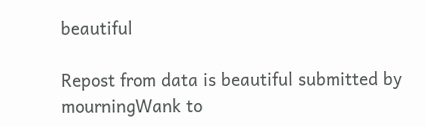beautiful

Repost from data is beautiful submitted by mourningWank to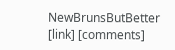NewBrunsButBetter [link] [comments]